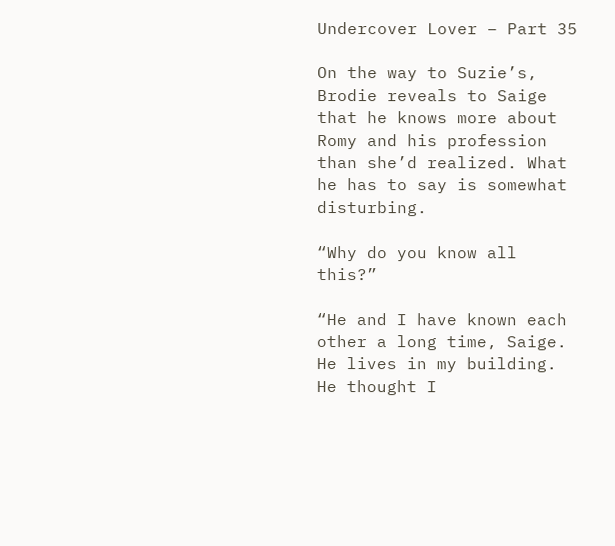Undercover Lover – Part 35

On the way to Suzie’s, Brodie reveals to Saige that he knows more about Romy and his profession than she’d realized. What he has to say is somewhat disturbing.

“Why do you know all this?”

“He and I have known each other a long time, Saige. He lives in my building. He thought I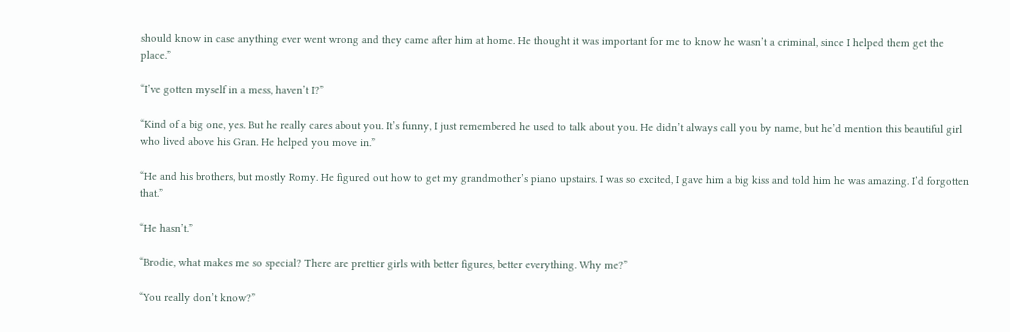should know in case anything ever went wrong and they came after him at home. He thought it was important for me to know he wasn’t a criminal, since I helped them get the place.”

“I’ve gotten myself in a mess, haven’t I?”

“Kind of a big one, yes. But he really cares about you. It’s funny, I just remembered he used to talk about you. He didn’t always call you by name, but he’d mention this beautiful girl who lived above his Gran. He helped you move in.”

“He and his brothers, but mostly Romy. He figured out how to get my grandmother’s piano upstairs. I was so excited, I gave him a big kiss and told him he was amazing. I’d forgotten that.”

“He hasn’t.”

“Brodie, what makes me so special? There are prettier girls with better figures, better everything. Why me?”

“You really don’t know?”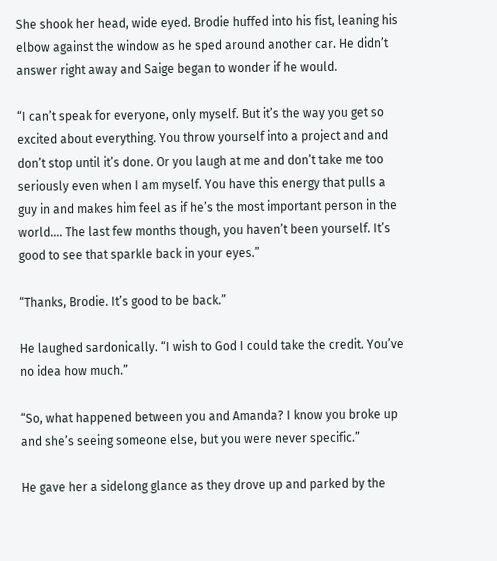She shook her head, wide eyed. Brodie huffed into his fist, leaning his elbow against the window as he sped around another car. He didn’t answer right away and Saige began to wonder if he would.

“I can’t speak for everyone, only myself. But it’s the way you get so excited about everything. You throw yourself into a project and and don’t stop until it’s done. Or you laugh at me and don’t take me too seriously even when I am myself. You have this energy that pulls a guy in and makes him feel as if he’s the most important person in the world…. The last few months though, you haven’t been yourself. It’s good to see that sparkle back in your eyes.”

“Thanks, Brodie. It’s good to be back.”

He laughed sardonically. “I wish to God I could take the credit. You’ve no idea how much.”

“So, what happened between you and Amanda? I know you broke up and she’s seeing someone else, but you were never specific.”

He gave her a sidelong glance as they drove up and parked by the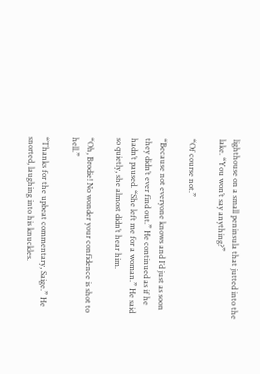lighthouse on a small peninsula that jutted into the lake. “You won’t say anything?”

“Of course not.”

“Because not everyone knows and I’d just as soon they didn’t ever find out.” He continued as if he hadn’t paused. “She left me for a woman.” He said so quietly, she almost didn’t hear him.

“Oh, Brodie! No wonder your confidence is shot to hell.”

“Thanks for the upbeat commentary, Saige.” He snorted, laughing into his knuckles.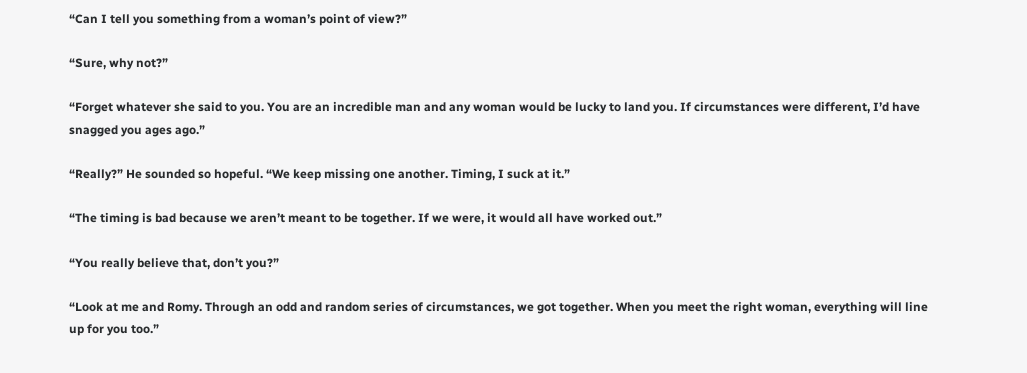“Can I tell you something from a woman’s point of view?”

“Sure, why not?”

“Forget whatever she said to you. You are an incredible man and any woman would be lucky to land you. If circumstances were different, I’d have snagged you ages ago.”

“Really?” He sounded so hopeful. “We keep missing one another. Timing, I suck at it.”

“The timing is bad because we aren’t meant to be together. If we were, it would all have worked out.”

“You really believe that, don’t you?”

“Look at me and Romy. Through an odd and random series of circumstances, we got together. When you meet the right woman, everything will line up for you too.”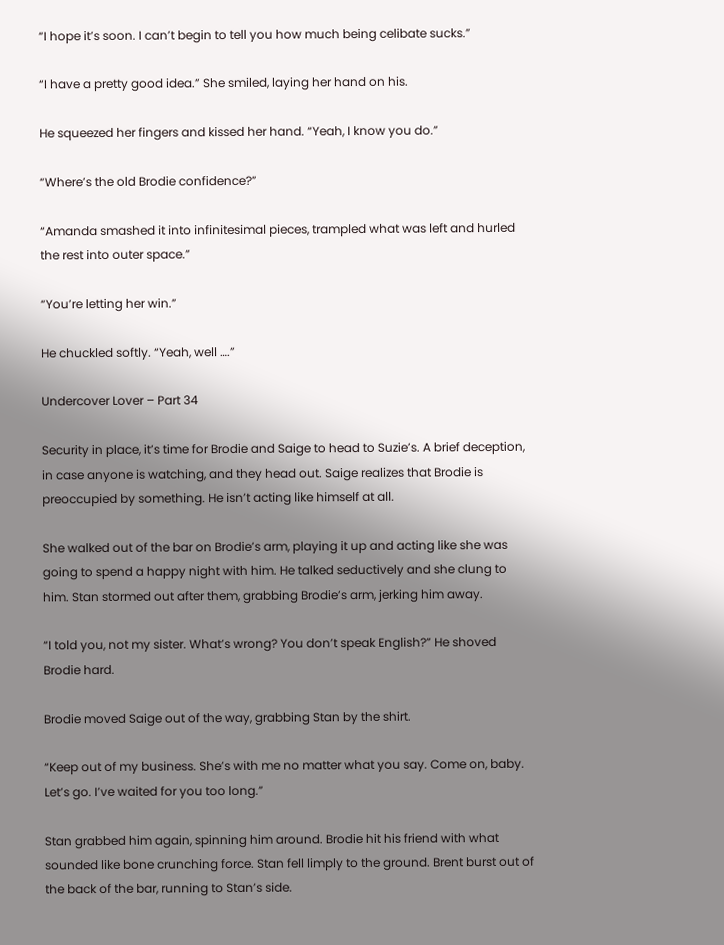“I hope it’s soon. I can’t begin to tell you how much being celibate sucks.”

“I have a pretty good idea.” She smiled, laying her hand on his.

He squeezed her fingers and kissed her hand. “Yeah, I know you do.”

“Where’s the old Brodie confidence?”

“Amanda smashed it into infinitesimal pieces, trampled what was left and hurled the rest into outer space.”

“You’re letting her win.”

He chuckled softly. “Yeah, well ….”

Undercover Lover – Part 34

Security in place, it’s time for Brodie and Saige to head to Suzie’s. A brief deception, in case anyone is watching, and they head out. Saige realizes that Brodie is preoccupied by something. He isn’t acting like himself at all.

She walked out of the bar on Brodie’s arm, playing it up and acting like she was going to spend a happy night with him. He talked seductively and she clung to him. Stan stormed out after them, grabbing Brodie’s arm, jerking him away.

“I told you, not my sister. What’s wrong? You don’t speak English?” He shoved Brodie hard.

Brodie moved Saige out of the way, grabbing Stan by the shirt.

“Keep out of my business. She’s with me no matter what you say. Come on, baby. Let’s go. I’ve waited for you too long.”

Stan grabbed him again, spinning him around. Brodie hit his friend with what sounded like bone crunching force. Stan fell limply to the ground. Brent burst out of the back of the bar, running to Stan’s side.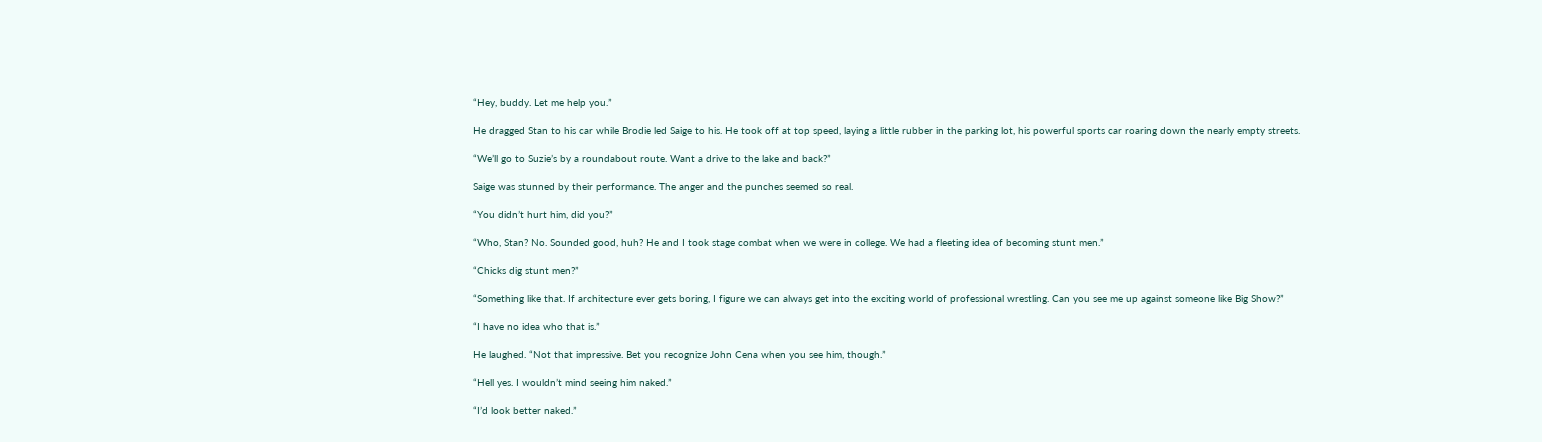“Hey, buddy. Let me help you.”

He dragged Stan to his car while Brodie led Saige to his. He took off at top speed, laying a little rubber in the parking lot, his powerful sports car roaring down the nearly empty streets.

“We’ll go to Suzie’s by a roundabout route. Want a drive to the lake and back?”

Saige was stunned by their performance. The anger and the punches seemed so real.

“You didn’t hurt him, did you?”

“Who, Stan? No. Sounded good, huh? He and I took stage combat when we were in college. We had a fleeting idea of becoming stunt men.”

“Chicks dig stunt men?”

“Something like that. If architecture ever gets boring, I figure we can always get into the exciting world of professional wrestling. Can you see me up against someone like Big Show?”

“I have no idea who that is.”

He laughed. “Not that impressive. Bet you recognize John Cena when you see him, though.”

“Hell yes. I wouldn’t mind seeing him naked.”

“I’d look better naked.”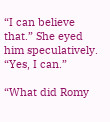“I can believe that.” She eyed him speculatively. “Yes, I can.”

“What did Romy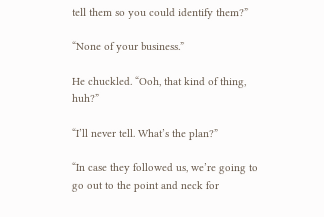tell them so you could identify them?”

“None of your business.”

He chuckled. “Ooh, that kind of thing, huh?”

“I’ll never tell. What’s the plan?”

“In case they followed us, we’re going to go out to the point and neck for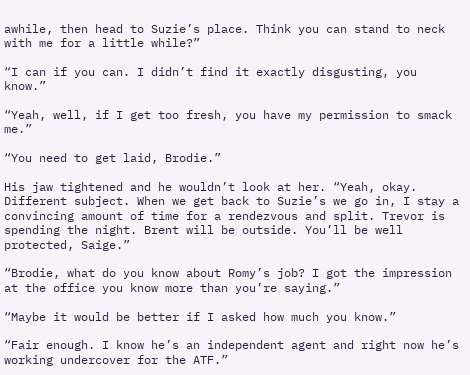awhile, then head to Suzie’s place. Think you can stand to neck with me for a little while?”

“I can if you can. I didn’t find it exactly disgusting, you know.”

“Yeah, well, if I get too fresh, you have my permission to smack me.”

“You need to get laid, Brodie.”

His jaw tightened and he wouldn’t look at her. “Yeah, okay. Different subject. When we get back to Suzie’s we go in, I stay a convincing amount of time for a rendezvous and split. Trevor is spending the night. Brent will be outside. You’ll be well protected, Saige.”

“Brodie, what do you know about Romy’s job? I got the impression at the office you know more than you’re saying.”

“Maybe it would be better if I asked how much you know.”

“Fair enough. I know he’s an independent agent and right now he’s working undercover for the ATF.”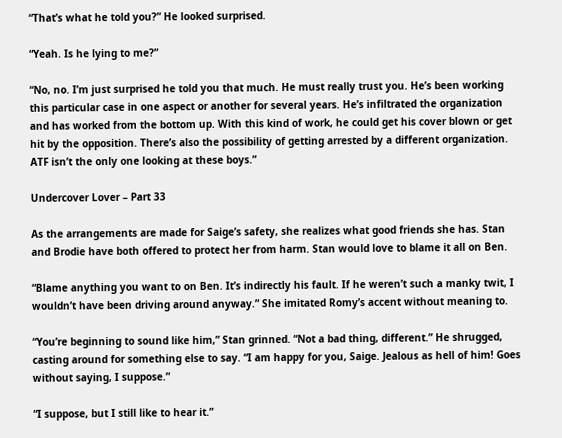“That’s what he told you?” He looked surprised.

“Yeah. Is he lying to me?”

“No, no. I’m just surprised he told you that much. He must really trust you. He’s been working this particular case in one aspect or another for several years. He’s infiltrated the organization and has worked from the bottom up. With this kind of work, he could get his cover blown or get hit by the opposition. There’s also the possibility of getting arrested by a different organization. ATF isn’t the only one looking at these boys.”

Undercover Lover – Part 33

As the arrangements are made for Saige’s safety, she realizes what good friends she has. Stan and Brodie have both offered to protect her from harm. Stan would love to blame it all on Ben.

“Blame anything you want to on Ben. It’s indirectly his fault. If he weren’t such a manky twit, I wouldn’t have been driving around anyway.” She imitated Romy’s accent without meaning to.

“You’re beginning to sound like him,” Stan grinned. “Not a bad thing, different.” He shrugged, casting around for something else to say. “I am happy for you, Saige. Jealous as hell of him! Goes without saying, I suppose.”

“I suppose, but I still like to hear it.”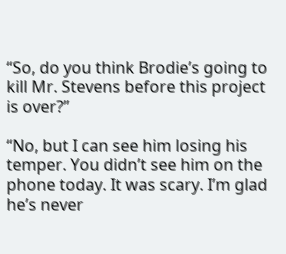“So, do you think Brodie’s going to kill Mr. Stevens before this project is over?”

“No, but I can see him losing his temper. You didn’t see him on the phone today. It was scary. I’m glad he’s never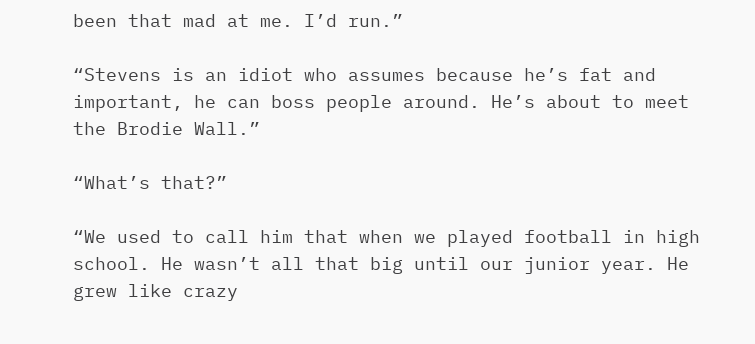been that mad at me. I’d run.”

“Stevens is an idiot who assumes because he’s fat and important, he can boss people around. He’s about to meet the Brodie Wall.”

“What’s that?”

“We used to call him that when we played football in high school. He wasn’t all that big until our junior year. He grew like crazy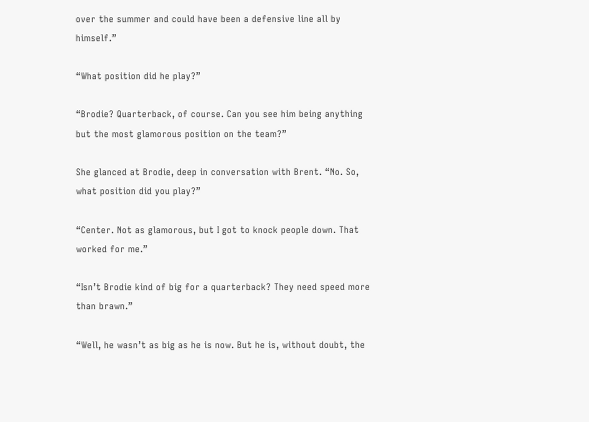over the summer and could have been a defensive line all by himself.”

“What position did he play?”

“Brodie? Quarterback, of course. Can you see him being anything but the most glamorous position on the team?”

She glanced at Brodie, deep in conversation with Brent. “No. So, what position did you play?”

“Center. Not as glamorous, but I got to knock people down. That worked for me.”

“Isn’t Brodie kind of big for a quarterback? They need speed more than brawn.”

“Well, he wasn’t as big as he is now. But he is, without doubt, the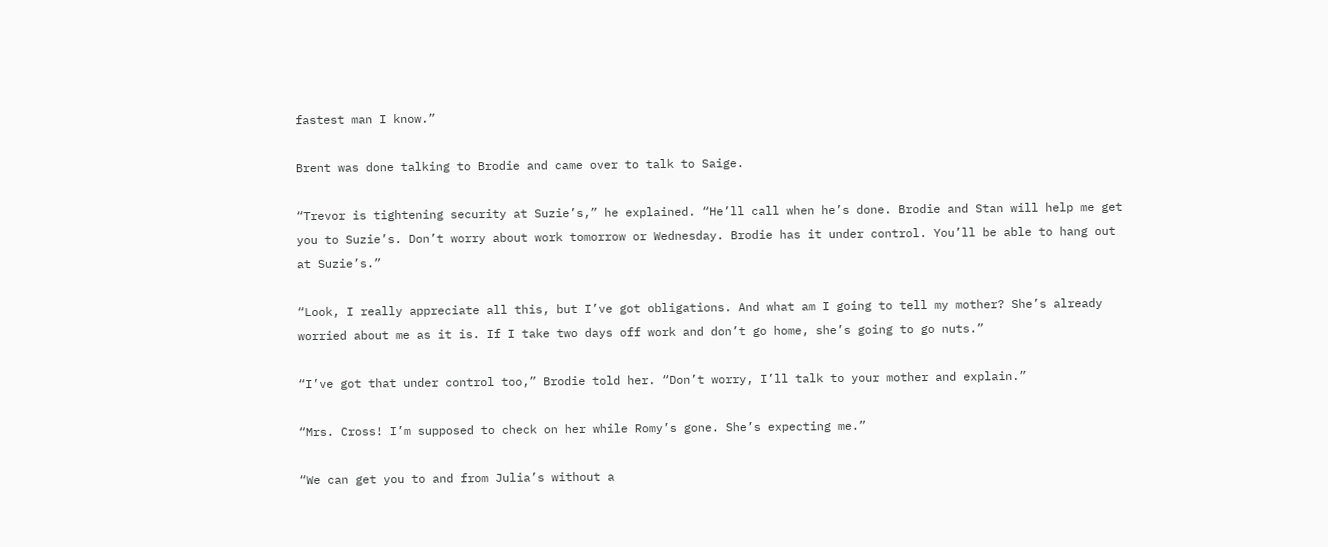fastest man I know.”

Brent was done talking to Brodie and came over to talk to Saige.

“Trevor is tightening security at Suzie’s,” he explained. “He’ll call when he’s done. Brodie and Stan will help me get you to Suzie’s. Don’t worry about work tomorrow or Wednesday. Brodie has it under control. You’ll be able to hang out at Suzie’s.”

“Look, I really appreciate all this, but I’ve got obligations. And what am I going to tell my mother? She’s already worried about me as it is. If I take two days off work and don’t go home, she’s going to go nuts.”

“I’ve got that under control too,” Brodie told her. “Don’t worry, I’ll talk to your mother and explain.”

“Mrs. Cross! I’m supposed to check on her while Romy’s gone. She’s expecting me.”

“We can get you to and from Julia’s without a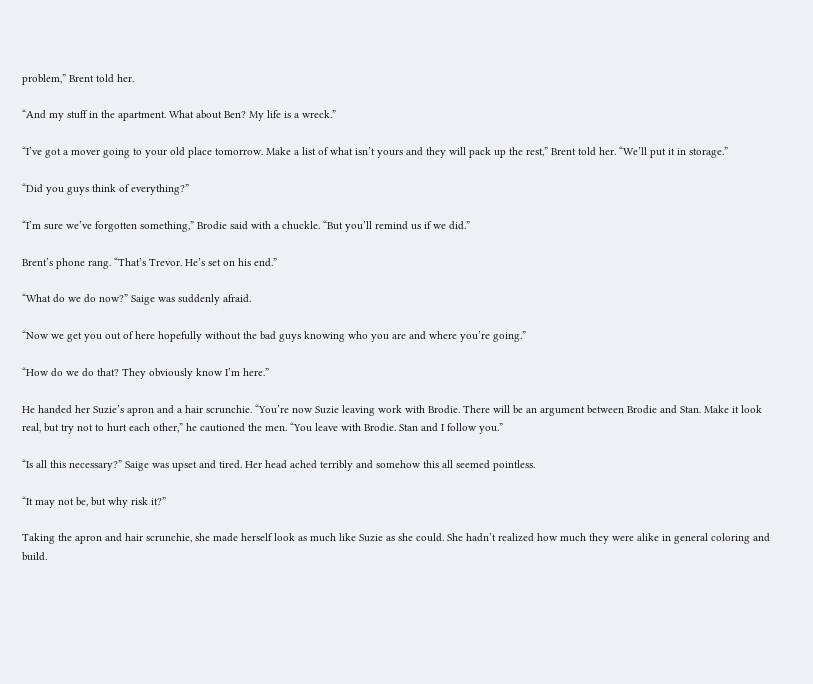problem,” Brent told her.

“And my stuff in the apartment. What about Ben? My life is a wreck.”

“I’ve got a mover going to your old place tomorrow. Make a list of what isn’t yours and they will pack up the rest,” Brent told her. “We’ll put it in storage.”

“Did you guys think of everything?”

“I’m sure we’ve forgotten something,” Brodie said with a chuckle. “But you’ll remind us if we did.”

Brent’s phone rang. “That’s Trevor. He’s set on his end.”

“What do we do now?” Saige was suddenly afraid.

“Now we get you out of here hopefully without the bad guys knowing who you are and where you’re going.”

“How do we do that? They obviously know I’m here.”

He handed her Suzie’s apron and a hair scrunchie. “You’re now Suzie leaving work with Brodie. There will be an argument between Brodie and Stan. Make it look real, but try not to hurt each other,” he cautioned the men. “You leave with Brodie. Stan and I follow you.”

“Is all this necessary?” Saige was upset and tired. Her head ached terribly and somehow this all seemed pointless.

“It may not be, but why risk it?”

Taking the apron and hair scrunchie, she made herself look as much like Suzie as she could. She hadn’t realized how much they were alike in general coloring and build.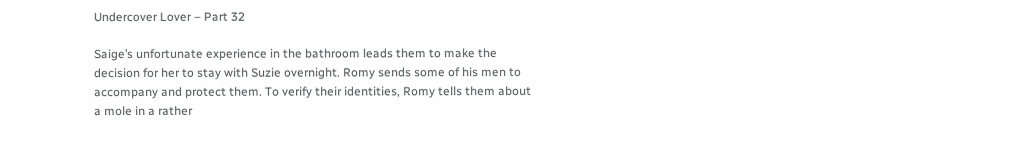Undercover Lover – Part 32

Saige’s unfortunate experience in the bathroom leads them to make the decision for her to stay with Suzie overnight. Romy sends some of his men to accompany and protect them. To verify their identities, Romy tells them about a mole in a rather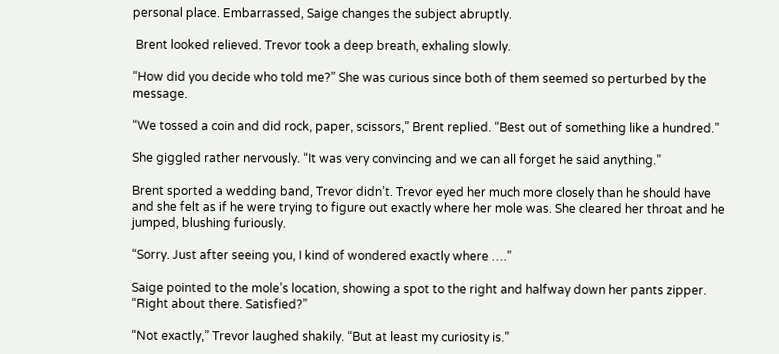personal place. Embarrassed, Saige changes the subject abruptly.

 Brent looked relieved. Trevor took a deep breath, exhaling slowly.

“How did you decide who told me?” She was curious since both of them seemed so perturbed by the message.

“We tossed a coin and did rock, paper, scissors,” Brent replied. “Best out of something like a hundred.”

She giggled rather nervously. “It was very convincing and we can all forget he said anything.”

Brent sported a wedding band, Trevor didn’t. Trevor eyed her much more closely than he should have and she felt as if he were trying to figure out exactly where her mole was. She cleared her throat and he jumped, blushing furiously.

“Sorry. Just after seeing you, I kind of wondered exactly where ….”

Saige pointed to the mole’s location, showing a spot to the right and halfway down her pants zipper. “Right about there. Satisfied?”

“Not exactly,” Trevor laughed shakily. “But at least my curiosity is.”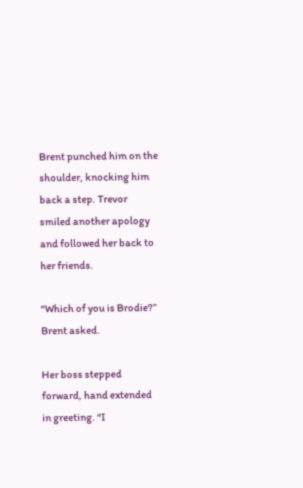Brent punched him on the shoulder, knocking him back a step. Trevor smiled another apology and followed her back to her friends.

“Which of you is Brodie?” Brent asked.

Her boss stepped forward, hand extended in greeting. “I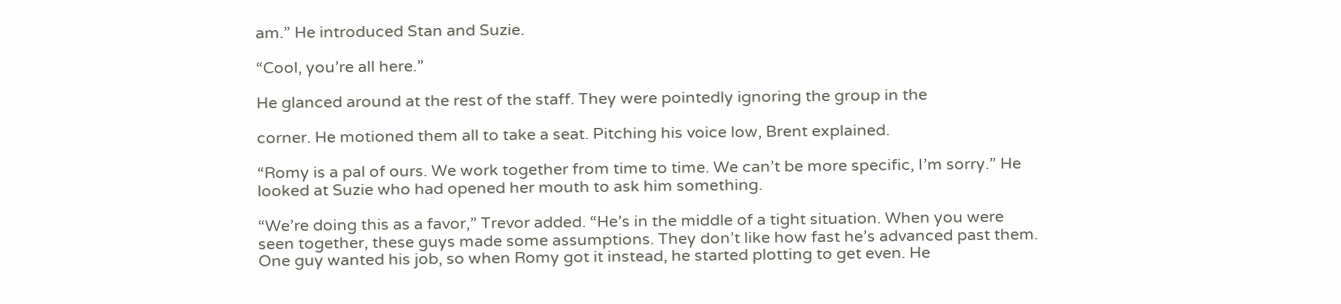am.” He introduced Stan and Suzie.

“Cool, you’re all here.”

He glanced around at the rest of the staff. They were pointedly ignoring the group in the

corner. He motioned them all to take a seat. Pitching his voice low, Brent explained.

“Romy is a pal of ours. We work together from time to time. We can’t be more specific, I’m sorry.” He looked at Suzie who had opened her mouth to ask him something.

“We’re doing this as a favor,” Trevor added. “He’s in the middle of a tight situation. When you were seen together, these guys made some assumptions. They don’t like how fast he’s advanced past them. One guy wanted his job, so when Romy got it instead, he started plotting to get even. He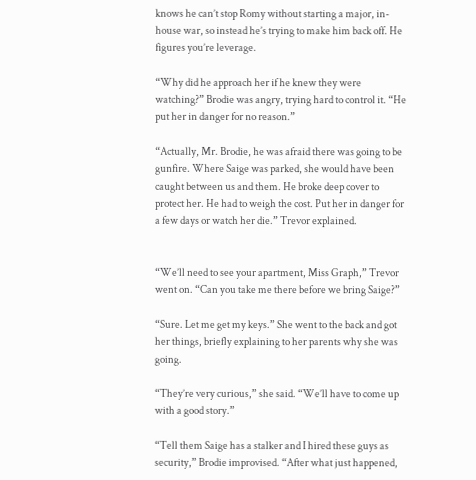knows he can’t stop Romy without starting a major, in-house war, so instead he’s trying to make him back off. He figures you’re leverage.

“Why did he approach her if he knew they were watching?” Brodie was angry, trying hard to control it. “He put her in danger for no reason.”

“Actually, Mr. Brodie, he was afraid there was going to be gunfire. Where Saige was parked, she would have been caught between us and them. He broke deep cover to protect her. He had to weigh the cost. Put her in danger for a few days or watch her die.” Trevor explained.


“We’ll need to see your apartment, Miss Graph,” Trevor went on. “Can you take me there before we bring Saige?”

“Sure. Let me get my keys.” She went to the back and got her things, briefly explaining to her parents why she was going.

“They’re very curious,” she said. “We’ll have to come up with a good story.”

“Tell them Saige has a stalker and I hired these guys as security,” Brodie improvised. “After what just happened,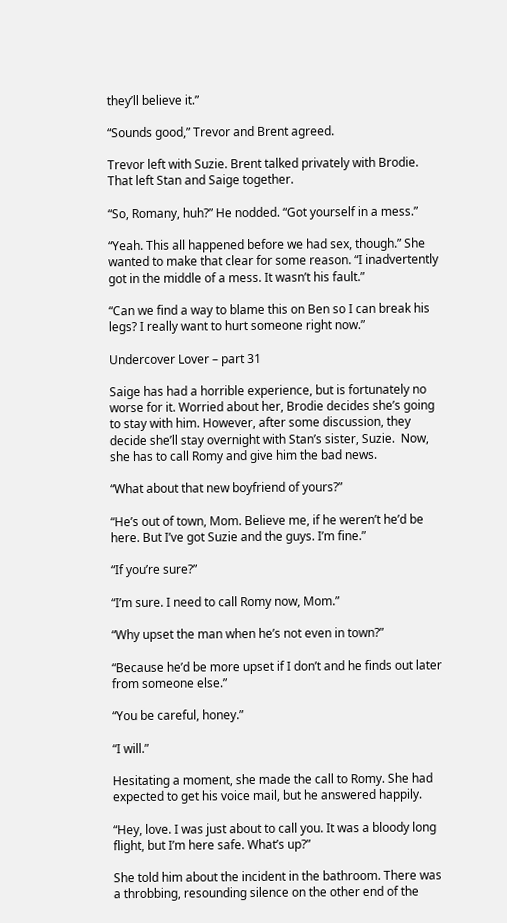they’ll believe it.”

“Sounds good,” Trevor and Brent agreed.

Trevor left with Suzie. Brent talked privately with Brodie. That left Stan and Saige together.

“So, Romany, huh?” He nodded. “Got yourself in a mess.”

“Yeah. This all happened before we had sex, though.” She wanted to make that clear for some reason. “I inadvertently got in the middle of a mess. It wasn’t his fault.”

“Can we find a way to blame this on Ben so I can break his legs? I really want to hurt someone right now.”

Undercover Lover – part 31

Saige has had a horrible experience, but is fortunately no worse for it. Worried about her, Brodie decides she’s going to stay with him. However, after some discussion, they decide she’ll stay overnight with Stan’s sister, Suzie.  Now, she has to call Romy and give him the bad news.

“What about that new boyfriend of yours?”

“He’s out of town, Mom. Believe me, if he weren’t he’d be here. But I’ve got Suzie and the guys. I’m fine.”

“If you’re sure?”

“I’m sure. I need to call Romy now, Mom.”

“Why upset the man when he’s not even in town?”

“Because he’d be more upset if I don’t and he finds out later from someone else.”

“You be careful, honey.”

“I will.”

Hesitating a moment, she made the call to Romy. She had expected to get his voice mail, but he answered happily.

“Hey, love. I was just about to call you. It was a bloody long flight, but I’m here safe. What’s up?”

She told him about the incident in the bathroom. There was a throbbing, resounding silence on the other end of the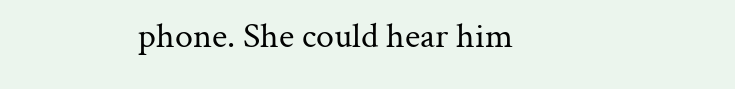phone. She could hear him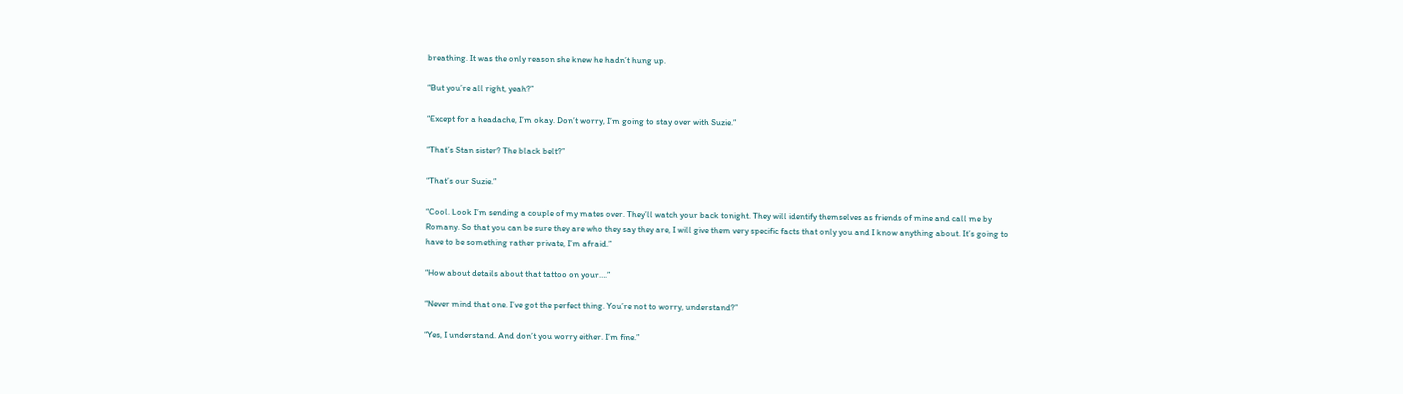breathing. It was the only reason she knew he hadn’t hung up.

“But you’re all right, yeah?”

“Except for a headache, I’m okay. Don’t worry, I’m going to stay over with Suzie.”

“That’s Stan sister? The black belt?”

“That’s our Suzie.”

“Cool. Look I’m sending a couple of my mates over. They’ll watch your back tonight. They will identify themselves as friends of mine and call me by Romany. So that you can be sure they are who they say they are, I will give them very specific facts that only you and I know anything about. It’s going to have to be something rather private, I’m afraid.”

“How about details about that tattoo on your….”

“Never mind that one. I’ve got the perfect thing. You’re not to worry, understand?”

“Yes, I understand. And don’t you worry either. I’m fine.”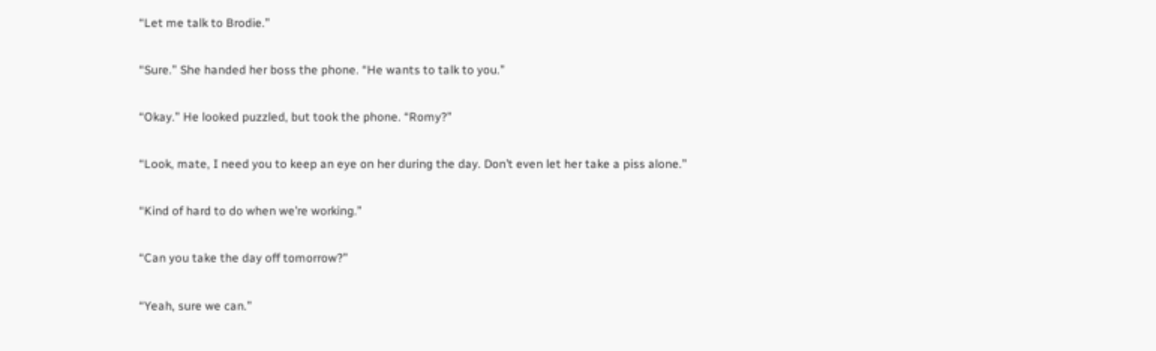“Let me talk to Brodie.”

“Sure.” She handed her boss the phone. “He wants to talk to you.”

“Okay.” He looked puzzled, but took the phone. “Romy?”

“Look, mate, I need you to keep an eye on her during the day. Don’t even let her take a piss alone.”

“Kind of hard to do when we’re working.”

“Can you take the day off tomorrow?”

“Yeah, sure we can.”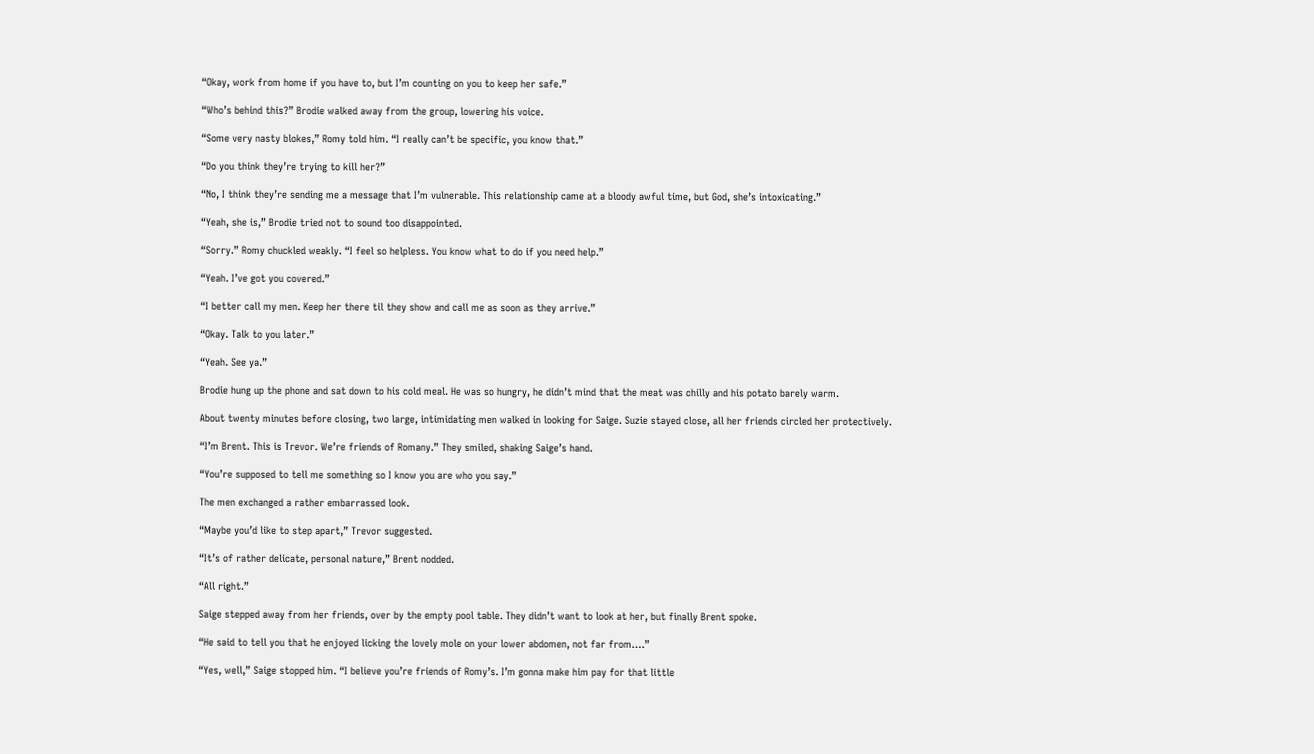“Okay, work from home if you have to, but I’m counting on you to keep her safe.”

“Who’s behind this?” Brodie walked away from the group, lowering his voice.

“Some very nasty blokes,” Romy told him. “I really can’t be specific, you know that.”

“Do you think they’re trying to kill her?”

“No, I think they’re sending me a message that I’m vulnerable. This relationship came at a bloody awful time, but God, she’s intoxicating.”

“Yeah, she is,” Brodie tried not to sound too disappointed.

“Sorry.” Romy chuckled weakly. “I feel so helpless. You know what to do if you need help.”

“Yeah. I’ve got you covered.”

“I better call my men. Keep her there til they show and call me as soon as they arrive.”

“Okay. Talk to you later.”

“Yeah. See ya.”

Brodie hung up the phone and sat down to his cold meal. He was so hungry, he didn’t mind that the meat was chilly and his potato barely warm.

About twenty minutes before closing, two large, intimidating men walked in looking for Saige. Suzie stayed close, all her friends circled her protectively.

“I’m Brent. This is Trevor. We’re friends of Romany.” They smiled, shaking Saige’s hand.

“You’re supposed to tell me something so I know you are who you say.”

The men exchanged a rather embarrassed look.

“Maybe you’d like to step apart,” Trevor suggested.

“It’s of rather delicate, personal nature,” Brent nodded.

“All right.”

Saige stepped away from her friends, over by the empty pool table. They didn’t want to look at her, but finally Brent spoke.

“He said to tell you that he enjoyed licking the lovely mole on your lower abdomen, not far from….”

“Yes, well,” Saige stopped him. “I believe you’re friends of Romy’s. I’m gonna make him pay for that little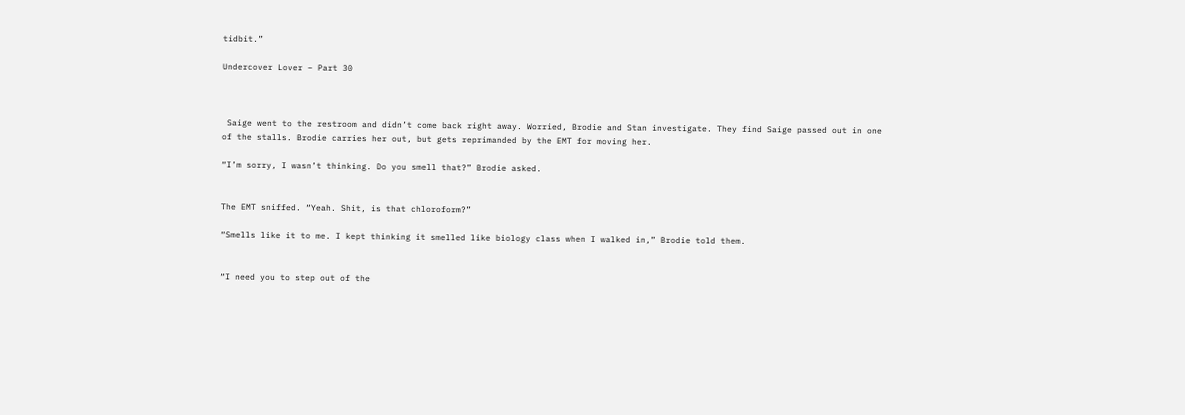tidbit.”

Undercover Lover – Part 30



 Saige went to the restroom and didn’t come back right away. Worried, Brodie and Stan investigate. They find Saige passed out in one of the stalls. Brodie carries her out, but gets reprimanded by the EMT for moving her.

“I’m sorry, I wasn’t thinking. Do you smell that?” Brodie asked.


The EMT sniffed. “Yeah. Shit, is that chloroform?”

“Smells like it to me. I kept thinking it smelled like biology class when I walked in,” Brodie told them.


“I need you to step out of the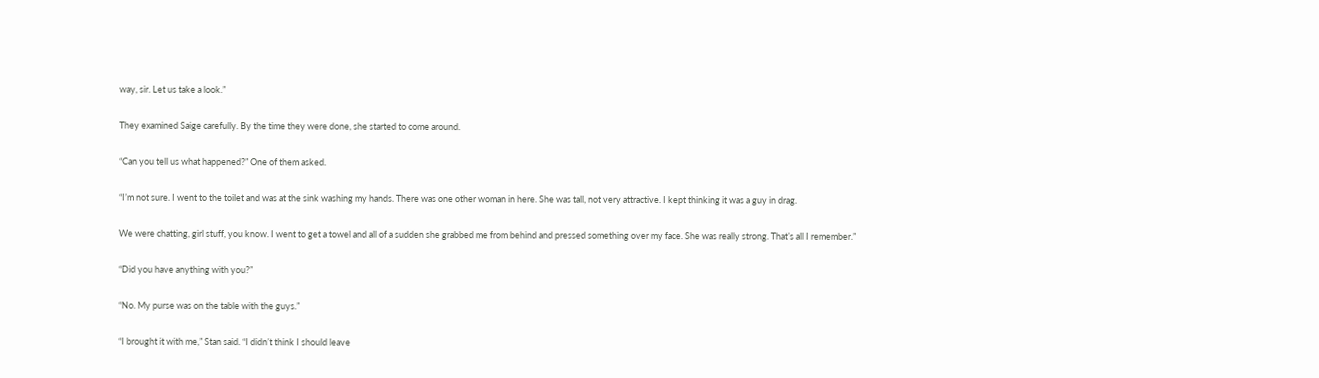way, sir. Let us take a look.”


They examined Saige carefully. By the time they were done, she started to come around.


“Can you tell us what happened?” One of them asked.


“I’m not sure. I went to the toilet and was at the sink washing my hands. There was one other woman in here. She was tall, not very attractive. I kept thinking it was a guy in drag.


We were chatting, girl stuff, you know. I went to get a towel and all of a sudden she grabbed me from behind and pressed something over my face. She was really strong. That’s all I remember.”


“Did you have anything with you?”


“No. My purse was on the table with the guys.”


“I brought it with me,” Stan said. “I didn’t think I should leave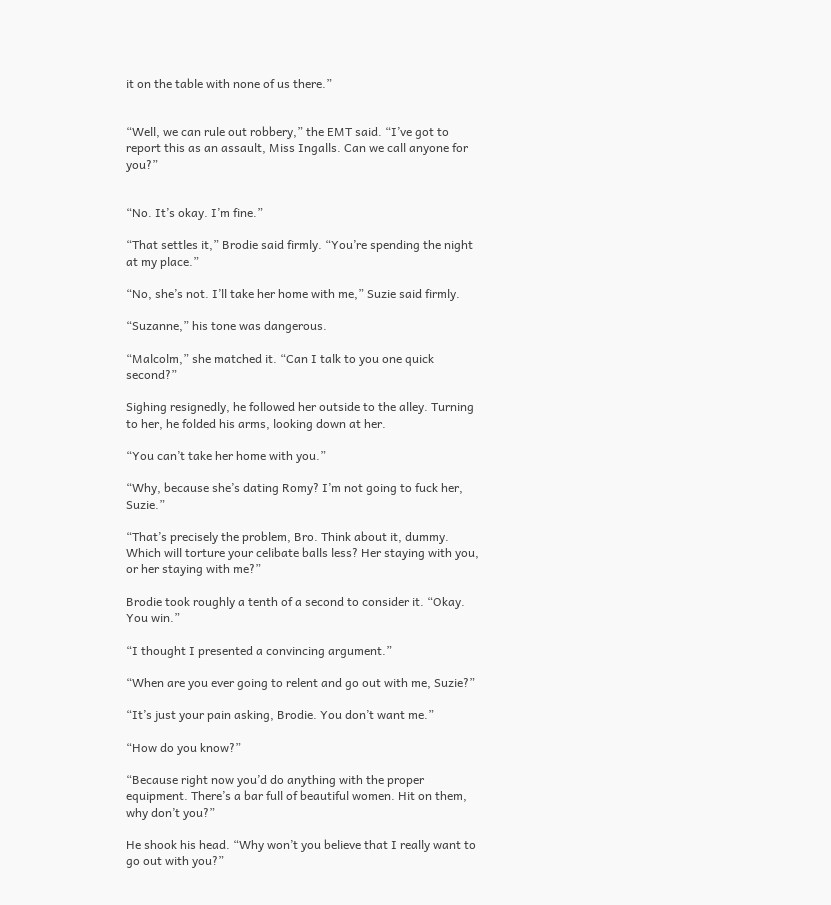it on the table with none of us there.”


“Well, we can rule out robbery,” the EMT said. “I’ve got to report this as an assault, Miss Ingalls. Can we call anyone for you?”


“No. It’s okay. I’m fine.”

“That settles it,” Brodie said firmly. “You’re spending the night at my place.”

“No, she’s not. I’ll take her home with me,” Suzie said firmly.

“Suzanne,” his tone was dangerous.

“Malcolm,” she matched it. “Can I talk to you one quick second?”

Sighing resignedly, he followed her outside to the alley. Turning to her, he folded his arms, looking down at her.

“You can’t take her home with you.”

“Why, because she’s dating Romy? I’m not going to fuck her, Suzie.”

“That’s precisely the problem, Bro. Think about it, dummy. Which will torture your celibate balls less? Her staying with you, or her staying with me?”

Brodie took roughly a tenth of a second to consider it. “Okay. You win.”

“I thought I presented a convincing argument.”

“When are you ever going to relent and go out with me, Suzie?”

“It’s just your pain asking, Brodie. You don’t want me.”

“How do you know?”

“Because right now you’d do anything with the proper equipment. There’s a bar full of beautiful women. Hit on them, why don’t you?”

He shook his head. “Why won’t you believe that I really want to go out with you?”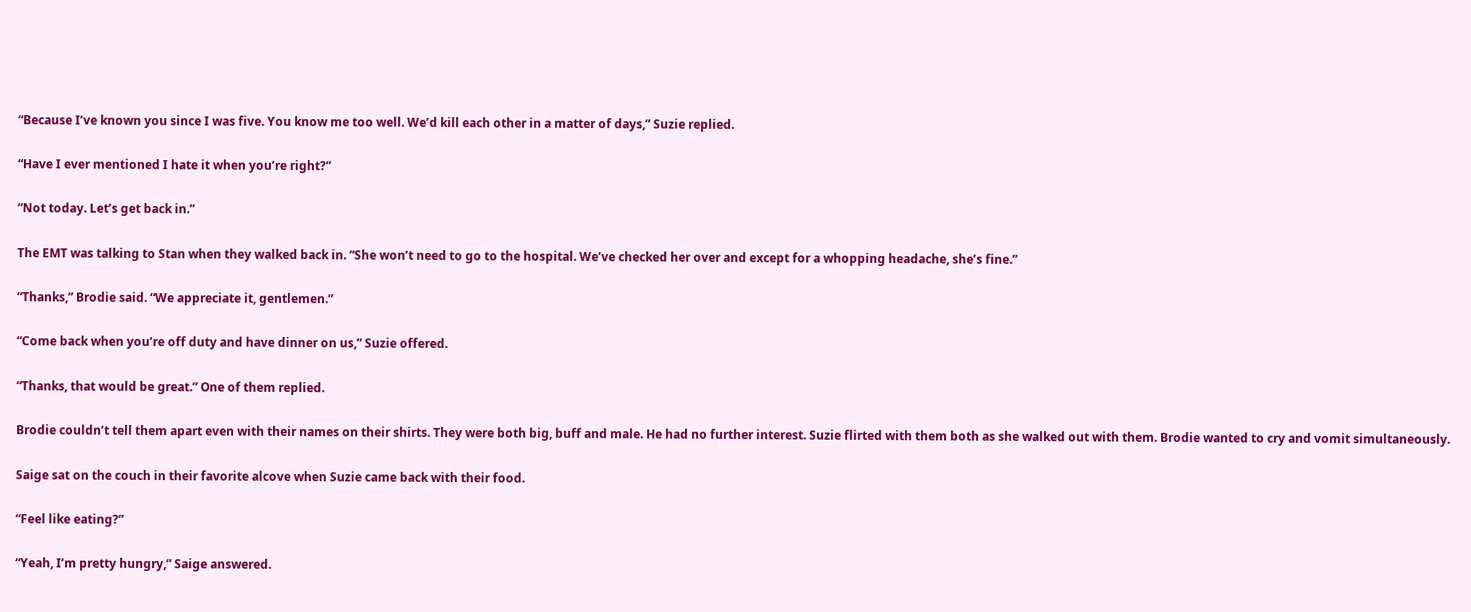“Because I’ve known you since I was five. You know me too well. We’d kill each other in a matter of days,” Suzie replied.

“Have I ever mentioned I hate it when you’re right?”

“Not today. Let’s get back in.”

The EMT was talking to Stan when they walked back in. “She won’t need to go to the hospital. We’ve checked her over and except for a whopping headache, she’s fine.”

“Thanks,” Brodie said. “We appreciate it, gentlemen.”

“Come back when you’re off duty and have dinner on us,” Suzie offered.

“Thanks, that would be great.” One of them replied.

Brodie couldn’t tell them apart even with their names on their shirts. They were both big, buff and male. He had no further interest. Suzie flirted with them both as she walked out with them. Brodie wanted to cry and vomit simultaneously.

Saige sat on the couch in their favorite alcove when Suzie came back with their food.

“Feel like eating?”

“Yeah, I’m pretty hungry,” Saige answered.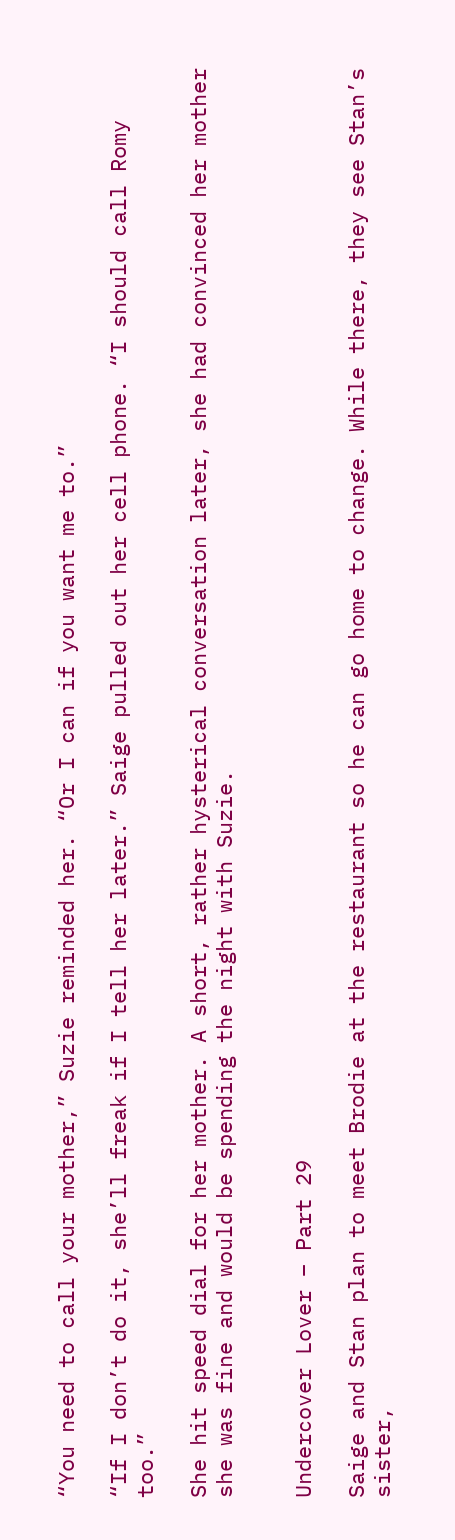“You need to call your mother,” Suzie reminded her. “Or I can if you want me to.”

“If I don’t do it, she’ll freak if I tell her later.” Saige pulled out her cell phone. “I should call Romy too.”

She hit speed dial for her mother. A short, rather hysterical conversation later, she had convinced her mother she was fine and would be spending the night with Suzie.


Undercover Lover – Part 29

Saige and Stan plan to meet Brodie at the restaurant so he can go home to change. While there, they see Stan’s sister,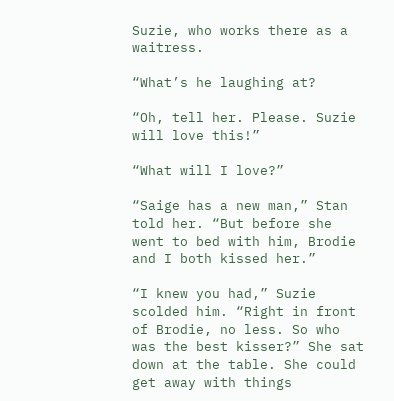Suzie, who works there as a waitress.

“What’s he laughing at?

“Oh, tell her. Please. Suzie will love this!”

“What will I love?”

“Saige has a new man,” Stan told her. “But before she went to bed with him, Brodie and I both kissed her.”

“I knew you had,” Suzie scolded him. “Right in front of Brodie, no less. So who was the best kisser?” She sat down at the table. She could get away with things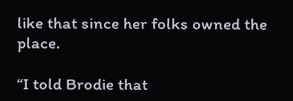like that since her folks owned the place.

“I told Brodie that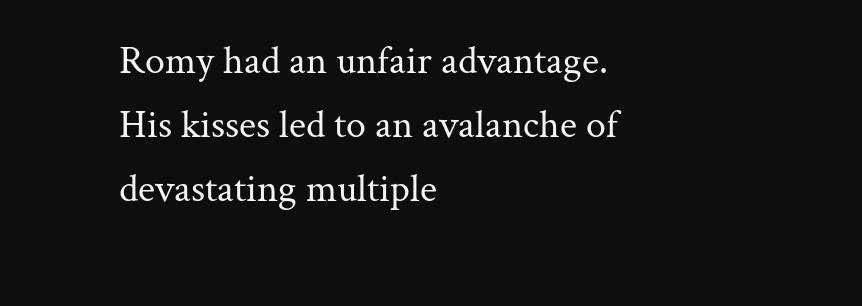Romy had an unfair advantage. His kisses led to an avalanche of devastating multiple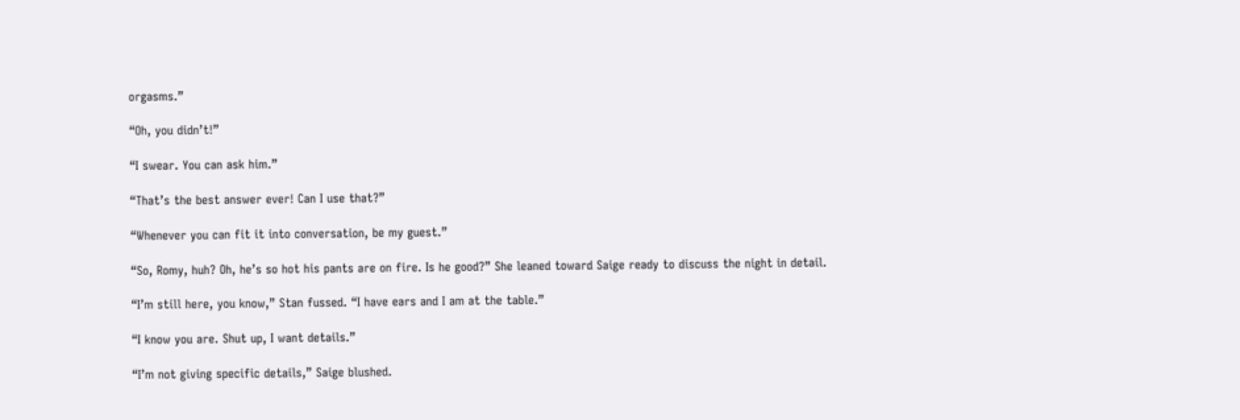orgasms.”

“Oh, you didn’t!”

“I swear. You can ask him.”

“That’s the best answer ever! Can I use that?”

“Whenever you can fit it into conversation, be my guest.”

“So, Romy, huh? Oh, he’s so hot his pants are on fire. Is he good?” She leaned toward Saige ready to discuss the night in detail.

“I’m still here, you know,” Stan fussed. “I have ears and I am at the table.”

“I know you are. Shut up, I want details.”

“I’m not giving specific details,” Saige blushed.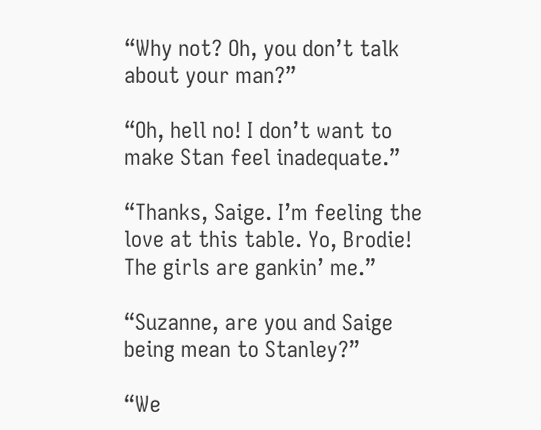“Why not? Oh, you don’t talk about your man?”

“Oh, hell no! I don’t want to make Stan feel inadequate.”

“Thanks, Saige. I’m feeling the love at this table. Yo, Brodie! The girls are gankin’ me.”

“Suzanne, are you and Saige being mean to Stanley?”

“We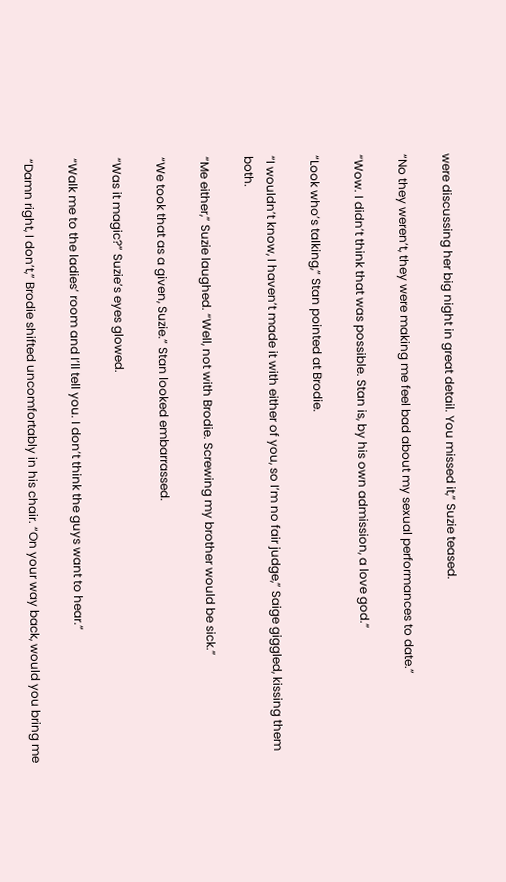were discussing her big night in great detail. You missed it,” Suzie teased.

“No they weren’t, they were making me feel bad about my sexual performances to date.”

“Wow. I didn’t think that was possible. Stan is, by his own admission, a love god.”

“Look who’s talking,” Stan pointed at Brodie.

“I wouldn’t know, I haven’t made it with either of you, so I’m no fair judge,” Saige giggled, kissing them both.

“Me either,” Suzie laughed. “Well, not with Brodie. Screwing my brother would be sick.”

“We took that as a given, Suzie.” Stan looked embarrassed.

“Was it magic?” Suzie’s eyes glowed.

“Walk me to the ladies’ room and I’ll tell you. I don’t think the guys want to hear.”

“Damn right, I don’t,” Brodie shifted uncomfortably in his chair. “On your way back, would you bring me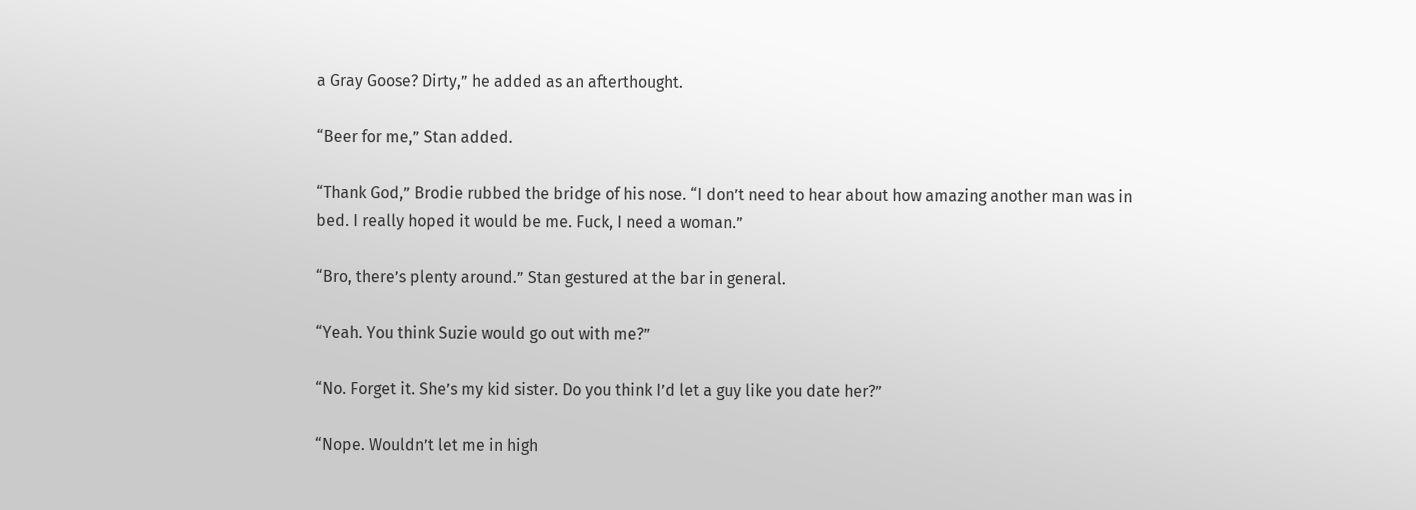a Gray Goose? Dirty,” he added as an afterthought.

“Beer for me,” Stan added.

“Thank God,” Brodie rubbed the bridge of his nose. “I don’t need to hear about how amazing another man was in bed. I really hoped it would be me. Fuck, I need a woman.”

“Bro, there’s plenty around.” Stan gestured at the bar in general.

“Yeah. You think Suzie would go out with me?”

“No. Forget it. She’s my kid sister. Do you think I’d let a guy like you date her?”

“Nope. Wouldn’t let me in high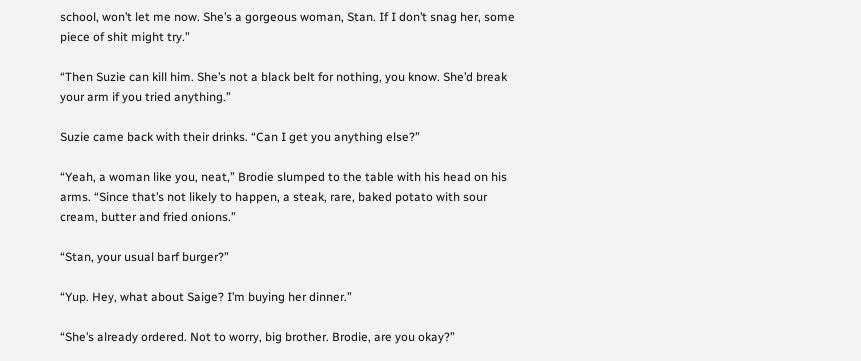school, won’t let me now. She’s a gorgeous woman, Stan. If I don’t snag her, some piece of shit might try.”

“Then Suzie can kill him. She’s not a black belt for nothing, you know. She’d break your arm if you tried anything.”

Suzie came back with their drinks. “Can I get you anything else?”

“Yeah, a woman like you, neat,” Brodie slumped to the table with his head on his arms. “Since that’s not likely to happen, a steak, rare, baked potato with sour cream, butter and fried onions.”

“Stan, your usual barf burger?”

“Yup. Hey, what about Saige? I’m buying her dinner.”

“She’s already ordered. Not to worry, big brother. Brodie, are you okay?”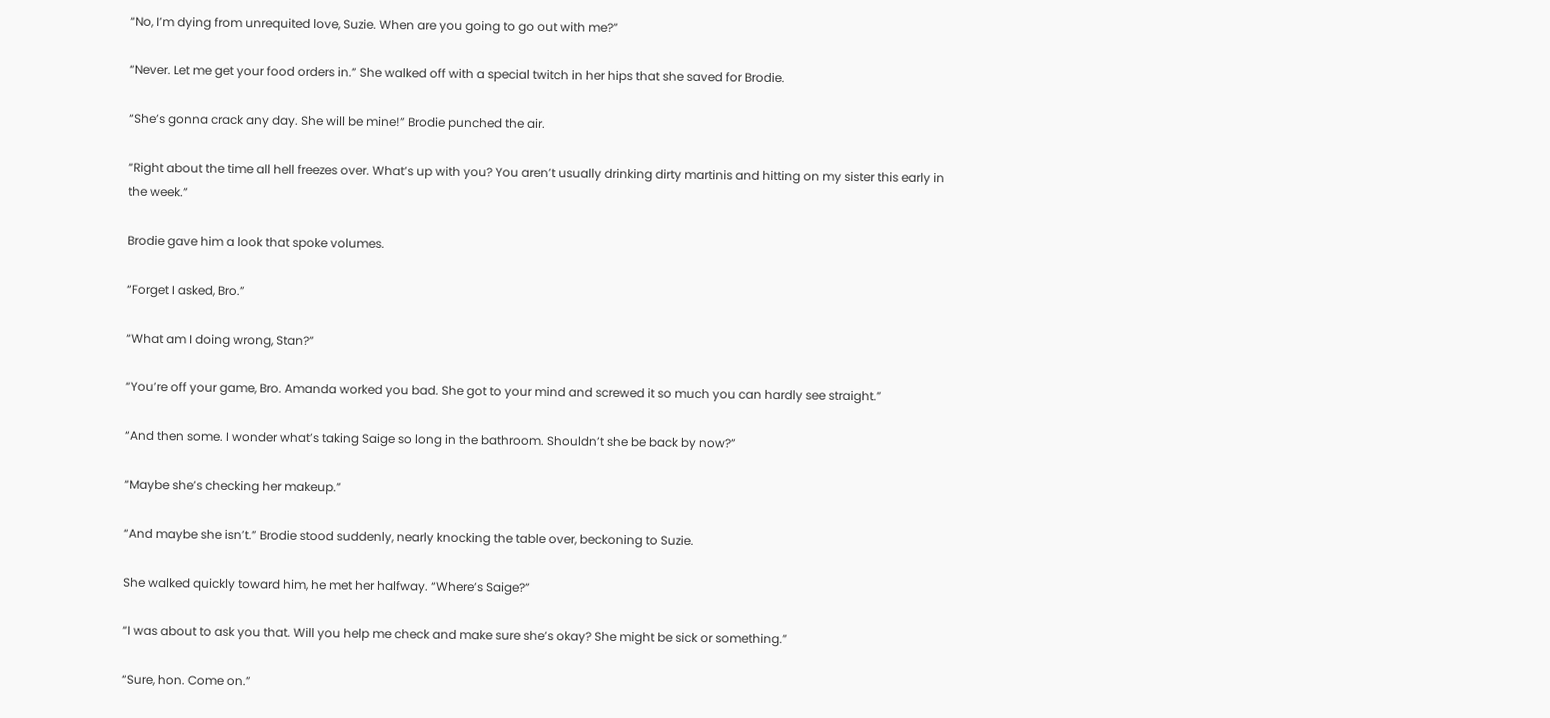“No, I’m dying from unrequited love, Suzie. When are you going to go out with me?”

“Never. Let me get your food orders in.” She walked off with a special twitch in her hips that she saved for Brodie.

“She’s gonna crack any day. She will be mine!” Brodie punched the air.

“Right about the time all hell freezes over. What’s up with you? You aren’t usually drinking dirty martinis and hitting on my sister this early in the week.”

Brodie gave him a look that spoke volumes.

“Forget I asked, Bro.”

“What am I doing wrong, Stan?”

“You’re off your game, Bro. Amanda worked you bad. She got to your mind and screwed it so much you can hardly see straight.”

“And then some. I wonder what’s taking Saige so long in the bathroom. Shouldn’t she be back by now?”

“Maybe she’s checking her makeup.”

“And maybe she isn’t.” Brodie stood suddenly, nearly knocking the table over, beckoning to Suzie.

She walked quickly toward him, he met her halfway. “Where’s Saige?”

“I was about to ask you that. Will you help me check and make sure she’s okay? She might be sick or something.”

“Sure, hon. Come on.”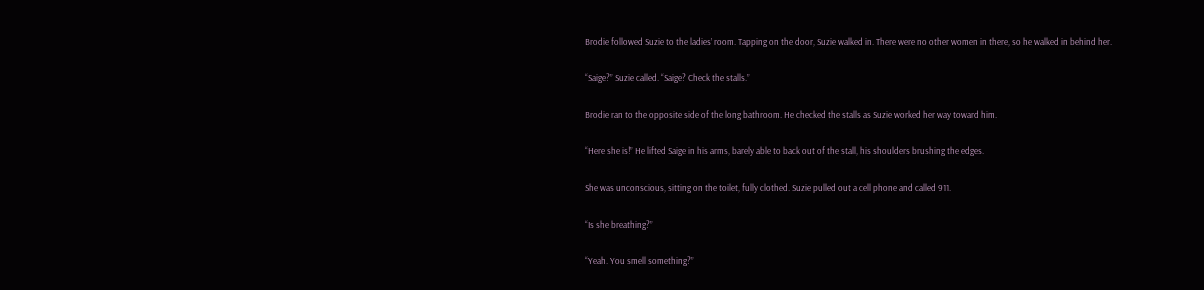Brodie followed Suzie to the ladies’ room. Tapping on the door, Suzie walked in. There were no other women in there, so he walked in behind her.

“Saige?” Suzie called. “Saige? Check the stalls.”

Brodie ran to the opposite side of the long bathroom. He checked the stalls as Suzie worked her way toward him.

“Here she is!” He lifted Saige in his arms, barely able to back out of the stall, his shoulders brushing the edges.

She was unconscious, sitting on the toilet, fully clothed. Suzie pulled out a cell phone and called 911.

“Is she breathing?”

“Yeah. You smell something?”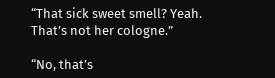“That sick sweet smell? Yeah. That’s not her cologne.”

“No, that’s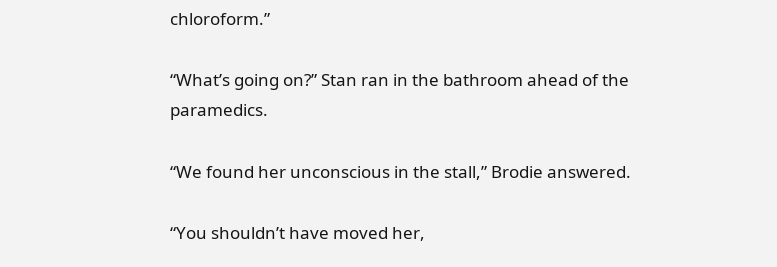chloroform.”

“What’s going on?” Stan ran in the bathroom ahead of the paramedics.

“We found her unconscious in the stall,” Brodie answered.

“You shouldn’t have moved her,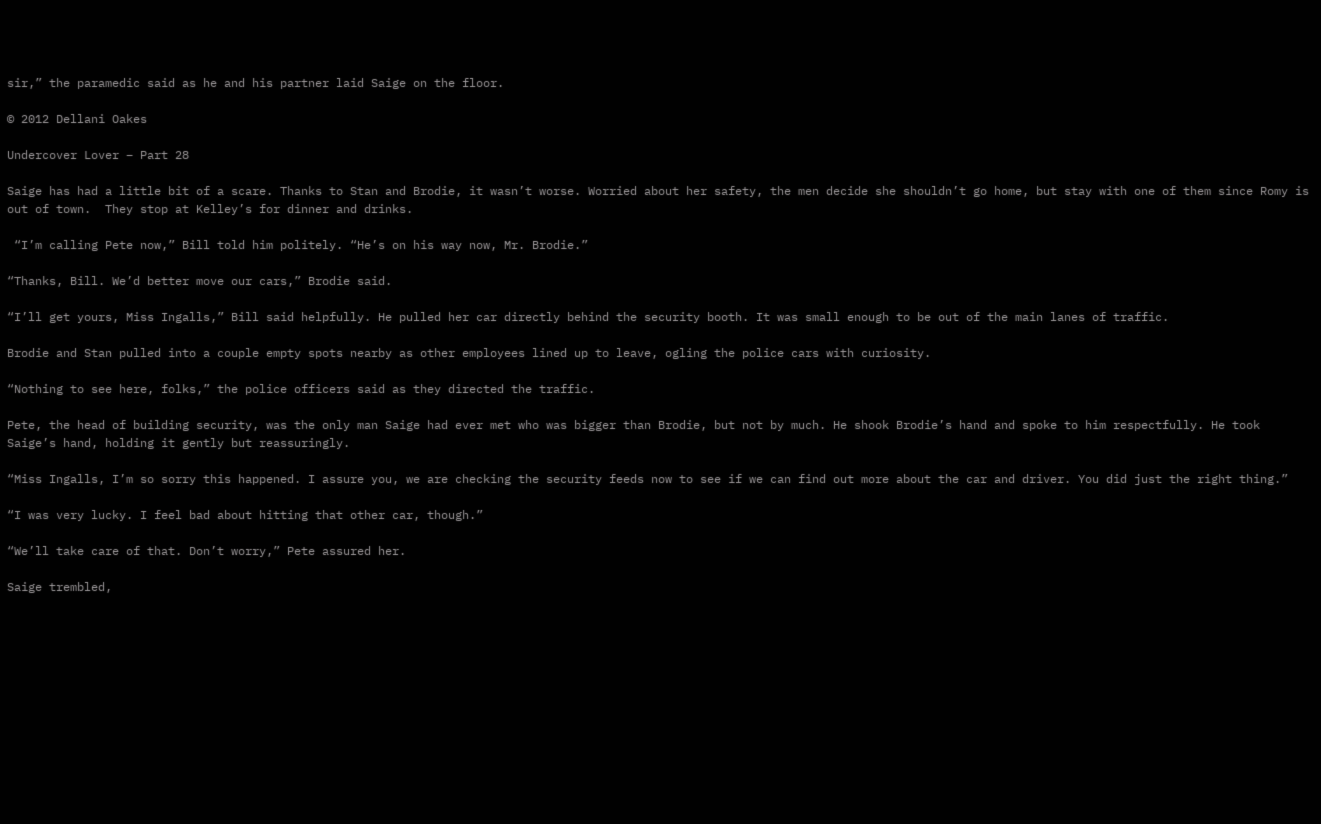sir,” the paramedic said as he and his partner laid Saige on the floor.

© 2012 Dellani Oakes

Undercover Lover – Part 28

Saige has had a little bit of a scare. Thanks to Stan and Brodie, it wasn’t worse. Worried about her safety, the men decide she shouldn’t go home, but stay with one of them since Romy is out of town.  They stop at Kelley’s for dinner and drinks.

 “I’m calling Pete now,” Bill told him politely. “He’s on his way now, Mr. Brodie.”

“Thanks, Bill. We’d better move our cars,” Brodie said.

“I’ll get yours, Miss Ingalls,” Bill said helpfully. He pulled her car directly behind the security booth. It was small enough to be out of the main lanes of traffic.

Brodie and Stan pulled into a couple empty spots nearby as other employees lined up to leave, ogling the police cars with curiosity.

“Nothing to see here, folks,” the police officers said as they directed the traffic.

Pete, the head of building security, was the only man Saige had ever met who was bigger than Brodie, but not by much. He shook Brodie’s hand and spoke to him respectfully. He took Saige’s hand, holding it gently but reassuringly.

“Miss Ingalls, I’m so sorry this happened. I assure you, we are checking the security feeds now to see if we can find out more about the car and driver. You did just the right thing.”

“I was very lucky. I feel bad about hitting that other car, though.”

“We’ll take care of that. Don’t worry,” Pete assured her.

Saige trembled,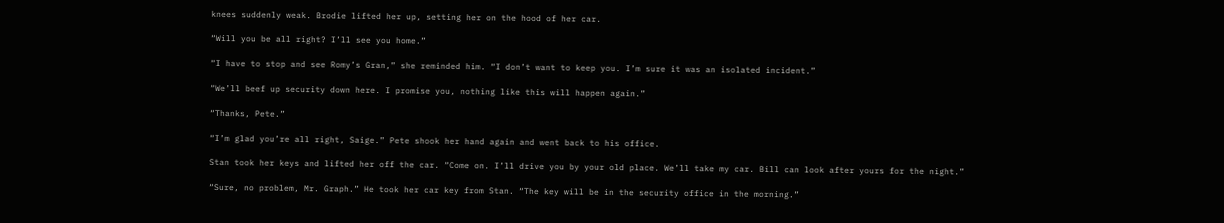knees suddenly weak. Brodie lifted her up, setting her on the hood of her car.

“Will you be all right? I’ll see you home.”

“I have to stop and see Romy’s Gran,” she reminded him. “I don’t want to keep you. I’m sure it was an isolated incident.”

“We’ll beef up security down here. I promise you, nothing like this will happen again.”

“Thanks, Pete.”

“I’m glad you’re all right, Saige.” Pete shook her hand again and went back to his office.

Stan took her keys and lifted her off the car. “Come on. I’ll drive you by your old place. We’ll take my car. Bill can look after yours for the night.”

“Sure, no problem, Mr. Graph.” He took her car key from Stan. “The key will be in the security office in the morning.”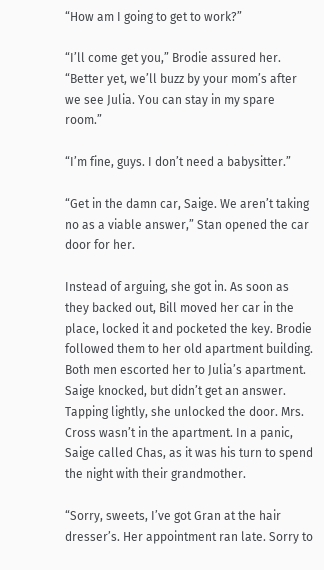“How am I going to get to work?”

“I’ll come get you,” Brodie assured her. “Better yet, we’ll buzz by your mom’s after we see Julia. You can stay in my spare room.”

“I’m fine, guys. I don’t need a babysitter.”

“Get in the damn car, Saige. We aren’t taking no as a viable answer,” Stan opened the car door for her.

Instead of arguing, she got in. As soon as they backed out, Bill moved her car in the place, locked it and pocketed the key. Brodie followed them to her old apartment building. Both men escorted her to Julia’s apartment. Saige knocked, but didn’t get an answer. Tapping lightly, she unlocked the door. Mrs. Cross wasn’t in the apartment. In a panic, Saige called Chas, as it was his turn to spend the night with their grandmother.

“Sorry, sweets, I’ve got Gran at the hair dresser’s. Her appointment ran late. Sorry to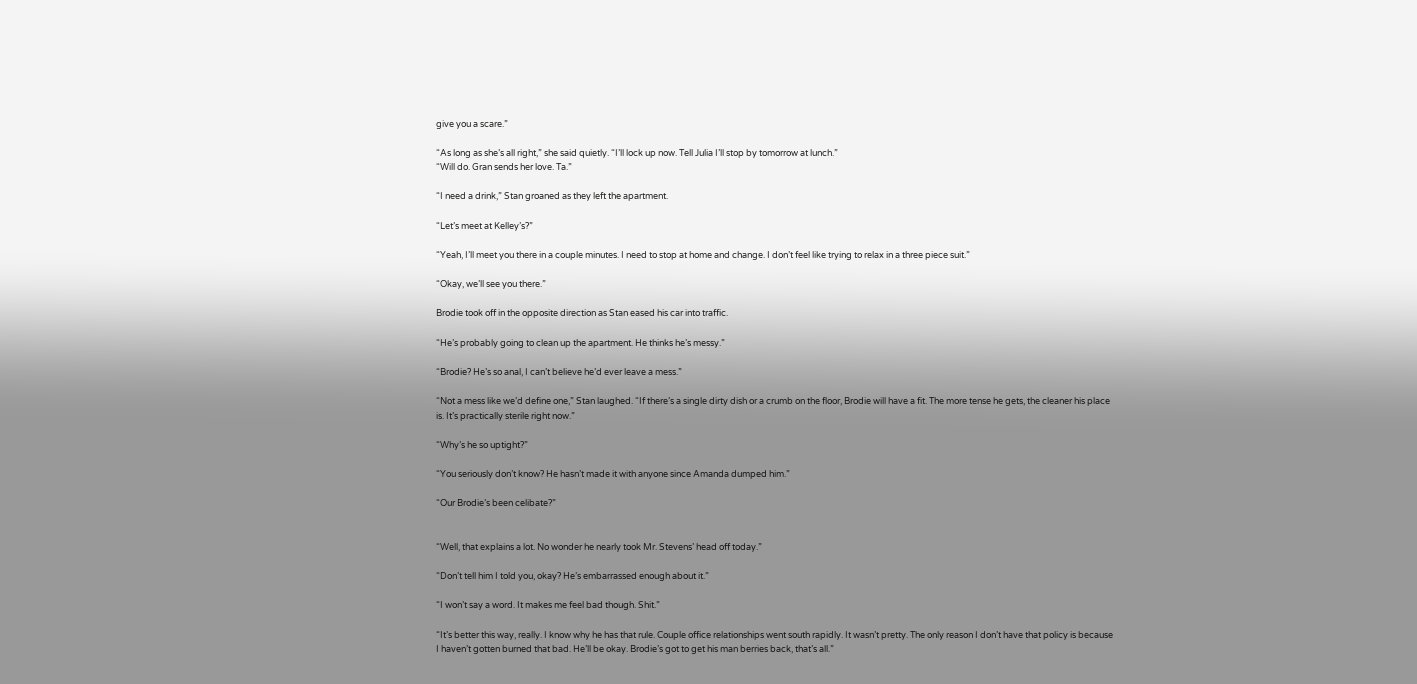give you a scare.”

“As long as she’s all right,” she said quietly. “I’ll lock up now. Tell Julia I’ll stop by tomorrow at lunch.”
“Will do. Gran sends her love. Ta.”

“I need a drink,” Stan groaned as they left the apartment.

“Let’s meet at Kelley’s?”

“Yeah, I’ll meet you there in a couple minutes. I need to stop at home and change. I don’t feel like trying to relax in a three piece suit.”

“Okay, we’ll see you there.”

Brodie took off in the opposite direction as Stan eased his car into traffic.

“He’s probably going to clean up the apartment. He thinks he’s messy.”

“Brodie? He’s so anal, I can’t believe he’d ever leave a mess.”

“Not a mess like we’d define one,” Stan laughed. “If there’s a single dirty dish or a crumb on the floor, Brodie will have a fit. The more tense he gets, the cleaner his place is. It’s practically sterile right now.”

“Why’s he so uptight?”

“You seriously don’t know? He hasn’t made it with anyone since Amanda dumped him.”

“Our Brodie’s been celibate?”


“Well, that explains a lot. No wonder he nearly took Mr. Stevens’ head off today.”

“Don’t tell him I told you, okay? He’s embarrassed enough about it.”

“I won’t say a word. It makes me feel bad though. Shit.”

“It’s better this way, really. I know why he has that rule. Couple office relationships went south rapidly. It wasn’t pretty. The only reason I don’t have that policy is because I haven’t gotten burned that bad. He’ll be okay. Brodie’s got to get his man berries back, that’s all.”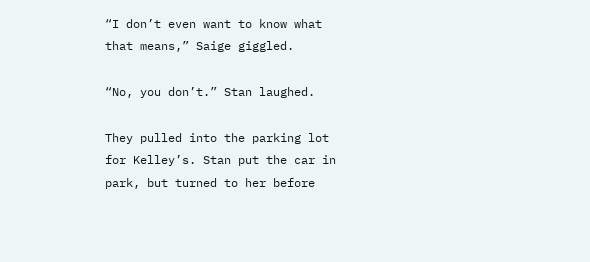“I don’t even want to know what that means,” Saige giggled.

“No, you don’t.” Stan laughed.

They pulled into the parking lot for Kelley’s. Stan put the car in park, but turned to her before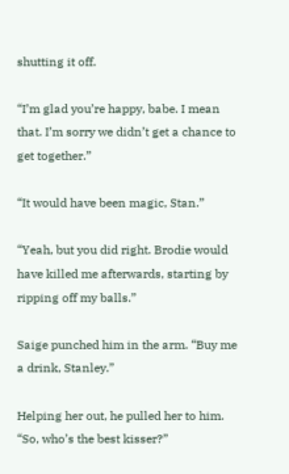shutting it off.

“I’m glad you’re happy, babe. I mean that. I’m sorry we didn’t get a chance to get together.”

“It would have been magic, Stan.”

“Yeah, but you did right. Brodie would have killed me afterwards, starting by ripping off my balls.”

Saige punched him in the arm. “Buy me a drink, Stanley.”

Helping her out, he pulled her to him. “So, who’s the best kisser?”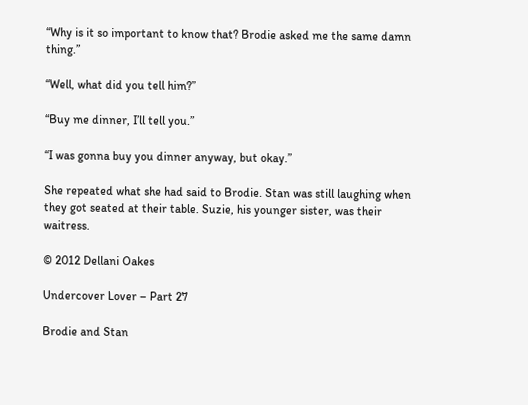“Why is it so important to know that? Brodie asked me the same damn thing.”

“Well, what did you tell him?”

“Buy me dinner, I’ll tell you.”

“I was gonna buy you dinner anyway, but okay.”

She repeated what she had said to Brodie. Stan was still laughing when they got seated at their table. Suzie, his younger sister, was their waitress.

© 2012 Dellani Oakes

Undercover Lover – Part 27

Brodie and Stan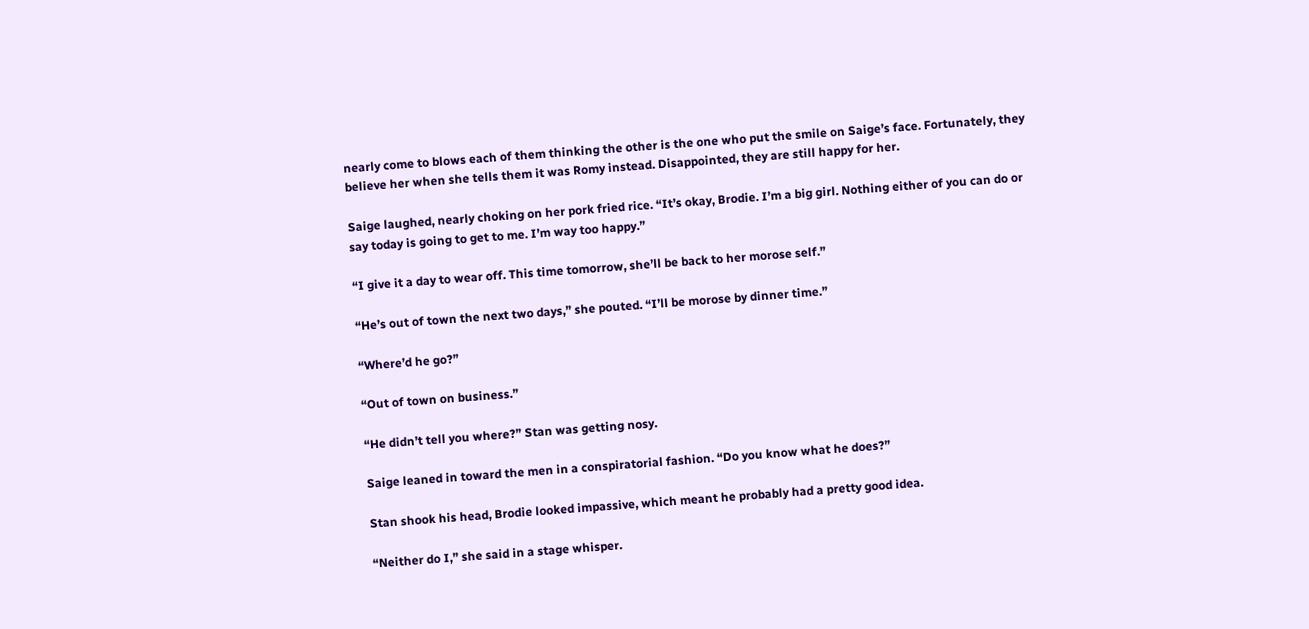nearly come to blows each of them thinking the other is the one who put the smile on Saige’s face. Fortunately, they believe her when she tells them it was Romy instead. Disappointed, they are still happy for her.

Saige laughed, nearly choking on her pork fried rice. “It’s okay, Brodie. I’m a big girl. Nothing either of you can do or say today is going to get to me. I’m way too happy.”

“I give it a day to wear off. This time tomorrow, she’ll be back to her morose self.”

“He’s out of town the next two days,” she pouted. “I’ll be morose by dinner time.”

“Where’d he go?”

“Out of town on business.”

“He didn’t tell you where?” Stan was getting nosy.

Saige leaned in toward the men in a conspiratorial fashion. “Do you know what he does?”

Stan shook his head, Brodie looked impassive, which meant he probably had a pretty good idea.

“Neither do I,” she said in a stage whisper.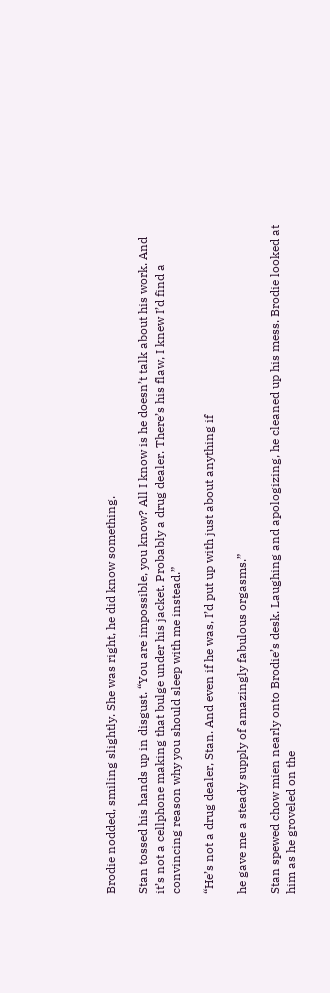Brodie nodded, smiling slightly. She was right, he did know something.

Stan tossed his hands up in disgust. “You are impossible, you know? All I know is he doesn’t talk about his work. And it’s not a cellphone making that bulge under his jacket. Probably a drug dealer. There’s his flaw, I knew I’d find a convincing reason why you should sleep with me instead.”

“He’s not a drug dealer, Stan. And even if he was, I’d put up with just about anything if

he gave me a steady supply of amazingly fabulous orgasms.”

Stan spewed chow mien nearly onto Brodie’s desk. Laughing and apologizing, he cleaned up his mess. Brodie looked at him as he groveled on the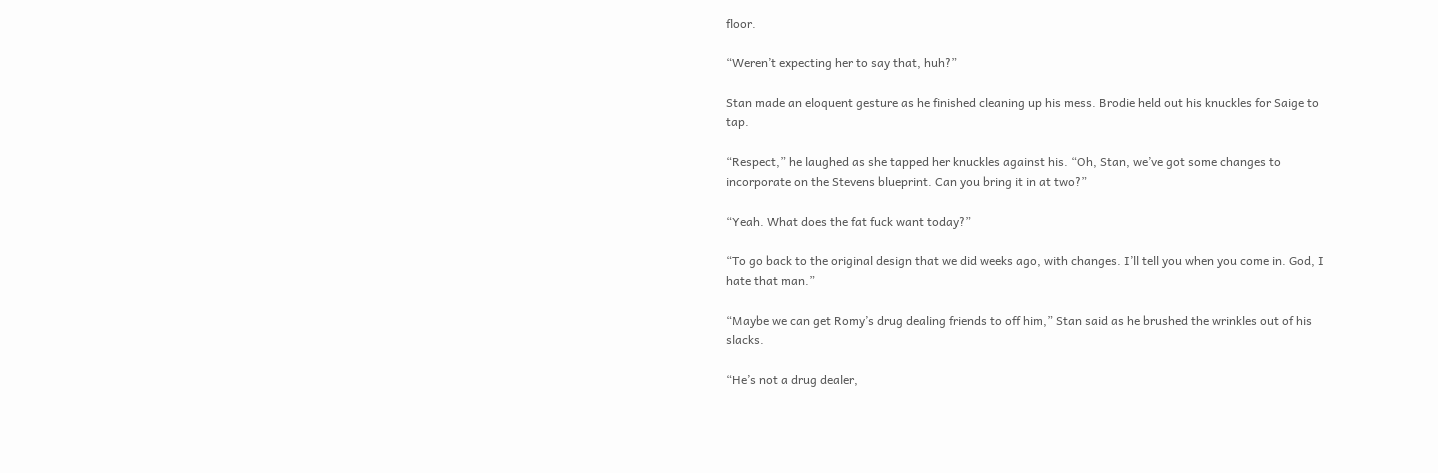floor.

“Weren’t expecting her to say that, huh?”

Stan made an eloquent gesture as he finished cleaning up his mess. Brodie held out his knuckles for Saige to tap.

“Respect,” he laughed as she tapped her knuckles against his. “Oh, Stan, we’ve got some changes to incorporate on the Stevens blueprint. Can you bring it in at two?”

“Yeah. What does the fat fuck want today?”

“To go back to the original design that we did weeks ago, with changes. I’ll tell you when you come in. God, I hate that man.”

“Maybe we can get Romy’s drug dealing friends to off him,” Stan said as he brushed the wrinkles out of his slacks.

“He’s not a drug dealer,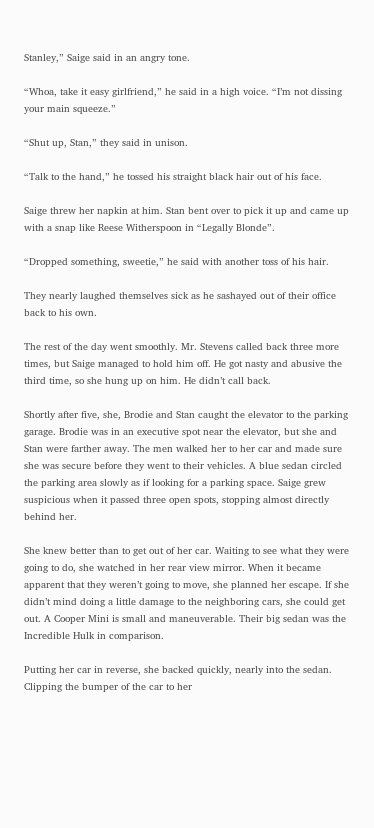Stanley,” Saige said in an angry tone.

“Whoa, take it easy girlfriend,” he said in a high voice. “I’m not dissing your main squeeze.”

“Shut up, Stan,” they said in unison.

“Talk to the hand,” he tossed his straight black hair out of his face.

Saige threw her napkin at him. Stan bent over to pick it up and came up with a snap like Reese Witherspoon in “Legally Blonde”.

“Dropped something, sweetie,” he said with another toss of his hair.

They nearly laughed themselves sick as he sashayed out of their office back to his own.

The rest of the day went smoothly. Mr. Stevens called back three more times, but Saige managed to hold him off. He got nasty and abusive the third time, so she hung up on him. He didn’t call back.

Shortly after five, she, Brodie and Stan caught the elevator to the parking garage. Brodie was in an executive spot near the elevator, but she and Stan were farther away. The men walked her to her car and made sure she was secure before they went to their vehicles. A blue sedan circled the parking area slowly as if looking for a parking space. Saige grew suspicious when it passed three open spots, stopping almost directly behind her.

She knew better than to get out of her car. Waiting to see what they were going to do, she watched in her rear view mirror. When it became apparent that they weren’t going to move, she planned her escape. If she didn’t mind doing a little damage to the neighboring cars, she could get out. A Cooper Mini is small and maneuverable. Their big sedan was the Incredible Hulk in comparison.

Putting her car in reverse, she backed quickly, nearly into the sedan. Clipping the bumper of the car to her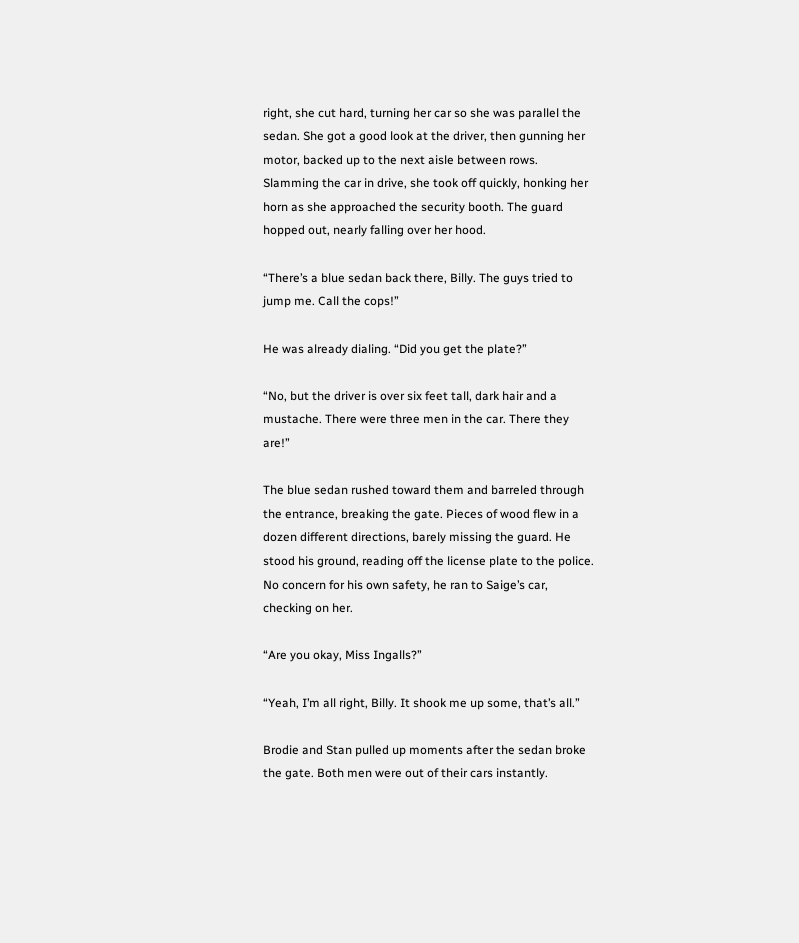right, she cut hard, turning her car so she was parallel the sedan. She got a good look at the driver, then gunning her motor, backed up to the next aisle between rows. Slamming the car in drive, she took off quickly, honking her horn as she approached the security booth. The guard hopped out, nearly falling over her hood.

“There’s a blue sedan back there, Billy. The guys tried to jump me. Call the cops!”

He was already dialing. “Did you get the plate?”

“No, but the driver is over six feet tall, dark hair and a mustache. There were three men in the car. There they are!”

The blue sedan rushed toward them and barreled through the entrance, breaking the gate. Pieces of wood flew in a dozen different directions, barely missing the guard. He stood his ground, reading off the license plate to the police. No concern for his own safety, he ran to Saige’s car, checking on her.

“Are you okay, Miss Ingalls?”

“Yeah, I’m all right, Billy. It shook me up some, that’s all.”

Brodie and Stan pulled up moments after the sedan broke the gate. Both men were out of their cars instantly.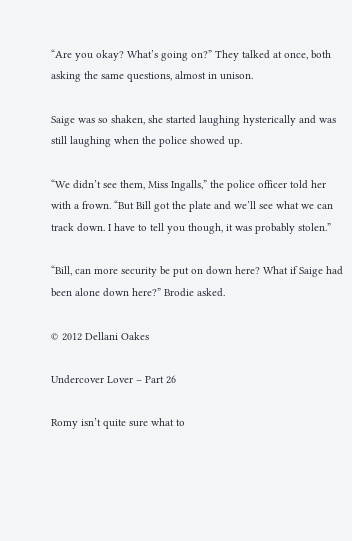“Are you okay? What’s going on?” They talked at once, both asking the same questions, almost in unison.

Saige was so shaken, she started laughing hysterically and was still laughing when the police showed up.

“We didn’t see them, Miss Ingalls,” the police officer told her with a frown. “But Bill got the plate and we’ll see what we can track down. I have to tell you though, it was probably stolen.”

“Bill, can more security be put on down here? What if Saige had been alone down here?” Brodie asked.

© 2012 Dellani Oakes

Undercover Lover – Part 26

Romy isn’t quite sure what to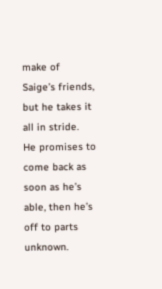make of Saige’s friends, but he takes it all in stride.  He promises to come back as soon as he’s able, then he’s off to parts unknown.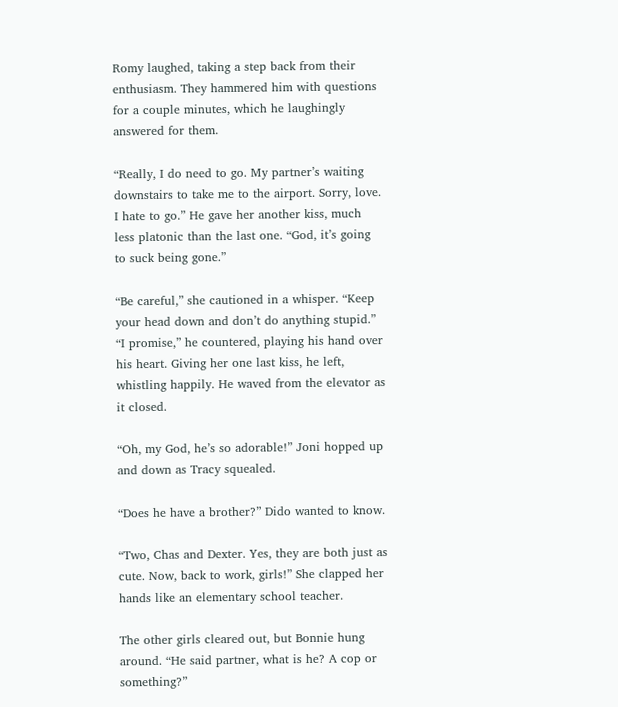Romy laughed, taking a step back from their enthusiasm. They hammered him with questions for a couple minutes, which he laughingly answered for them.

“Really, I do need to go. My partner’s waiting downstairs to take me to the airport. Sorry, love. I hate to go.” He gave her another kiss, much less platonic than the last one. “God, it’s going to suck being gone.”

“Be careful,” she cautioned in a whisper. “Keep your head down and don’t do anything stupid.”
“I promise,” he countered, playing his hand over his heart. Giving her one last kiss, he left, whistling happily. He waved from the elevator as it closed.

“Oh, my God, he’s so adorable!” Joni hopped up and down as Tracy squealed.

“Does he have a brother?” Dido wanted to know.

“Two, Chas and Dexter. Yes, they are both just as cute. Now, back to work, girls!” She clapped her hands like an elementary school teacher.

The other girls cleared out, but Bonnie hung around. “He said partner, what is he? A cop or something?”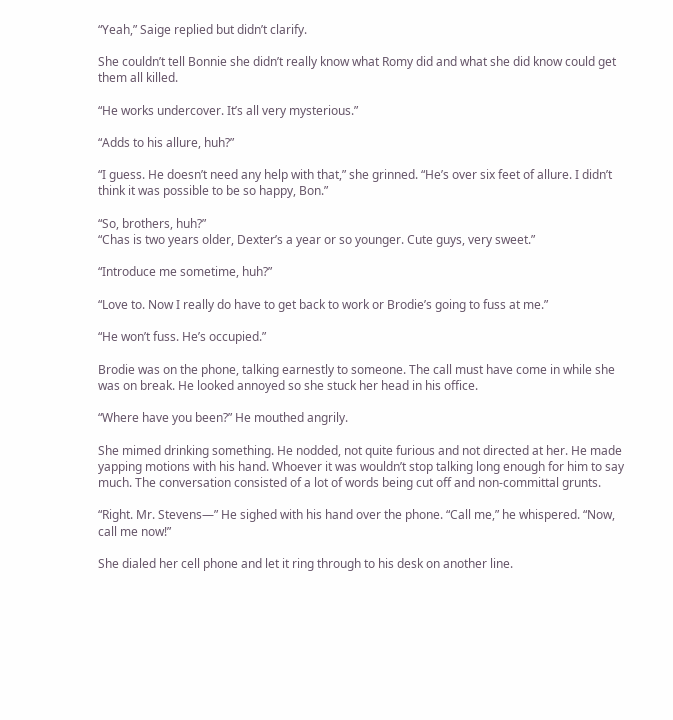“Yeah,” Saige replied but didn’t clarify.

She couldn’t tell Bonnie she didn’t really know what Romy did and what she did know could get them all killed.

“He works undercover. It’s all very mysterious.”

“Adds to his allure, huh?”

“I guess. He doesn’t need any help with that,” she grinned. “He’s over six feet of allure. I didn’t think it was possible to be so happy, Bon.”

“So, brothers, huh?”
“Chas is two years older, Dexter’s a year or so younger. Cute guys, very sweet.”

“Introduce me sometime, huh?”

“Love to. Now I really do have to get back to work or Brodie’s going to fuss at me.”

“He won’t fuss. He’s occupied.”

Brodie was on the phone, talking earnestly to someone. The call must have come in while she was on break. He looked annoyed so she stuck her head in his office.

“Where have you been?” He mouthed angrily.

She mimed drinking something. He nodded, not quite furious and not directed at her. He made yapping motions with his hand. Whoever it was wouldn’t stop talking long enough for him to say much. The conversation consisted of a lot of words being cut off and non-committal grunts.

“Right. Mr. Stevens—” He sighed with his hand over the phone. “Call me,” he whispered. “Now, call me now!”

She dialed her cell phone and let it ring through to his desk on another line.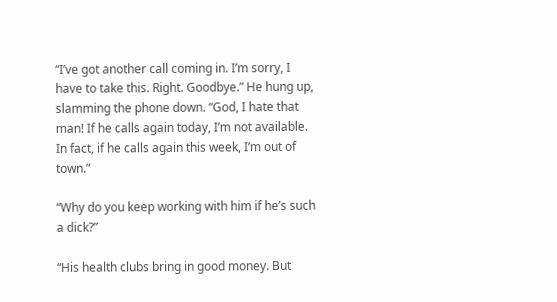“I’ve got another call coming in. I’m sorry, I have to take this. Right. Goodbye.” He hung up, slamming the phone down. “God, I hate that man! If he calls again today, I’m not available. In fact, if he calls again this week, I’m out of town.”

“Why do you keep working with him if he’s such a dick?”

“His health clubs bring in good money. But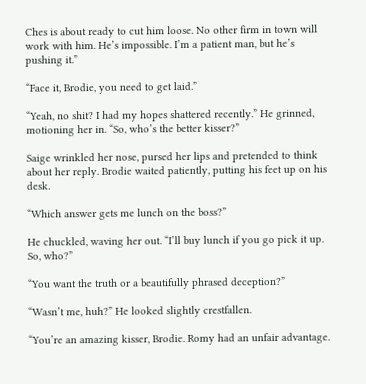Ches is about ready to cut him loose. No other firm in town will work with him. He’s impossible. I’m a patient man, but he’s pushing it.”

“Face it, Brodie, you need to get laid.”

“Yeah, no shit? I had my hopes shattered recently.” He grinned, motioning her in. “So, who’s the better kisser?”

Saige wrinkled her nose, pursed her lips and pretended to think about her reply. Brodie waited patiently, putting his feet up on his desk.

“Which answer gets me lunch on the boss?”

He chuckled, waving her out. “I’ll buy lunch if you go pick it up. So, who?”

“You want the truth or a beautifully phrased deception?”

“Wasn’t me, huh?” He looked slightly crestfallen.

“You’re an amazing kisser, Brodie. Romy had an unfair advantage.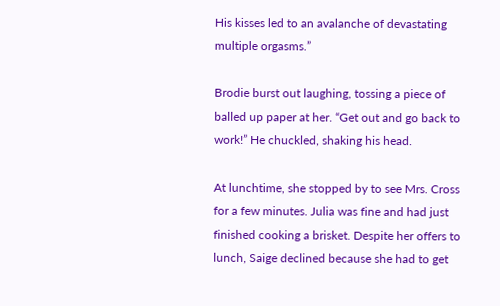His kisses led to an avalanche of devastating multiple orgasms.”

Brodie burst out laughing, tossing a piece of balled up paper at her. “Get out and go back to work!” He chuckled, shaking his head.

At lunchtime, she stopped by to see Mrs. Cross for a few minutes. Julia was fine and had just finished cooking a brisket. Despite her offers to lunch, Saige declined because she had to get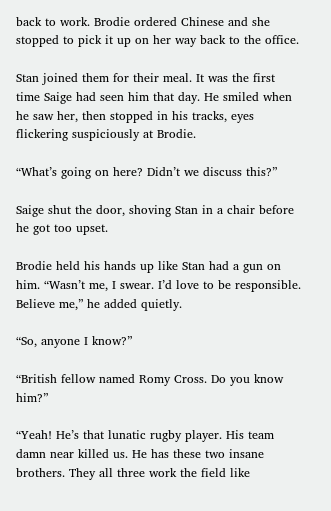back to work. Brodie ordered Chinese and she stopped to pick it up on her way back to the office.

Stan joined them for their meal. It was the first time Saige had seen him that day. He smiled when he saw her, then stopped in his tracks, eyes flickering suspiciously at Brodie.

“What’s going on here? Didn’t we discuss this?”

Saige shut the door, shoving Stan in a chair before he got too upset.

Brodie held his hands up like Stan had a gun on him. “Wasn’t me, I swear. I’d love to be responsible. Believe me,” he added quietly.

“So, anyone I know?”

“British fellow named Romy Cross. Do you know him?”

“Yeah! He’s that lunatic rugby player. His team damn near killed us. He has these two insane brothers. They all three work the field like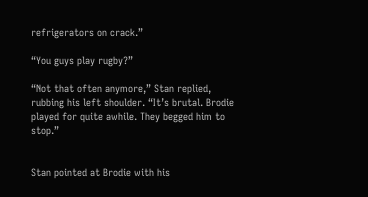refrigerators on crack.”

“You guys play rugby?”

“Not that often anymore,” Stan replied, rubbing his left shoulder. “It’s brutal. Brodie played for quite awhile. They begged him to stop.”


Stan pointed at Brodie with his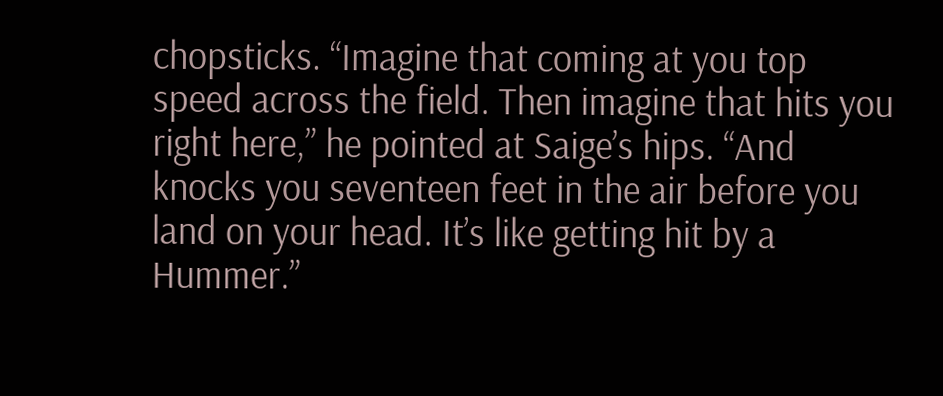chopsticks. “Imagine that coming at you top speed across the field. Then imagine that hits you right here,” he pointed at Saige’s hips. “And knocks you seventeen feet in the air before you land on your head. It’s like getting hit by a Hummer.”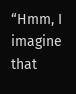“Hmm, I imagine that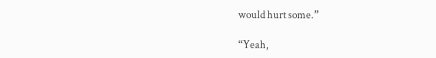would hurt some.”

“Yeah,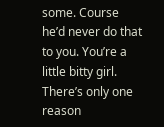some. Course he’d never do that to you. You’re a little bitty girl. There’s only one reason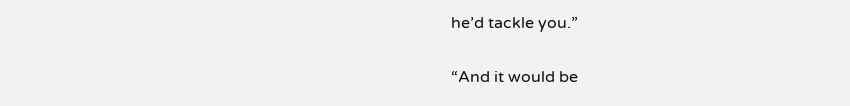he’d tackle you.”

“And it would be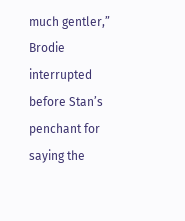much gentler,” Brodie interrupted before Stan’s penchant for saying the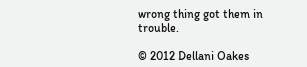wrong thing got them in trouble.

© 2012 Dellani Oakes